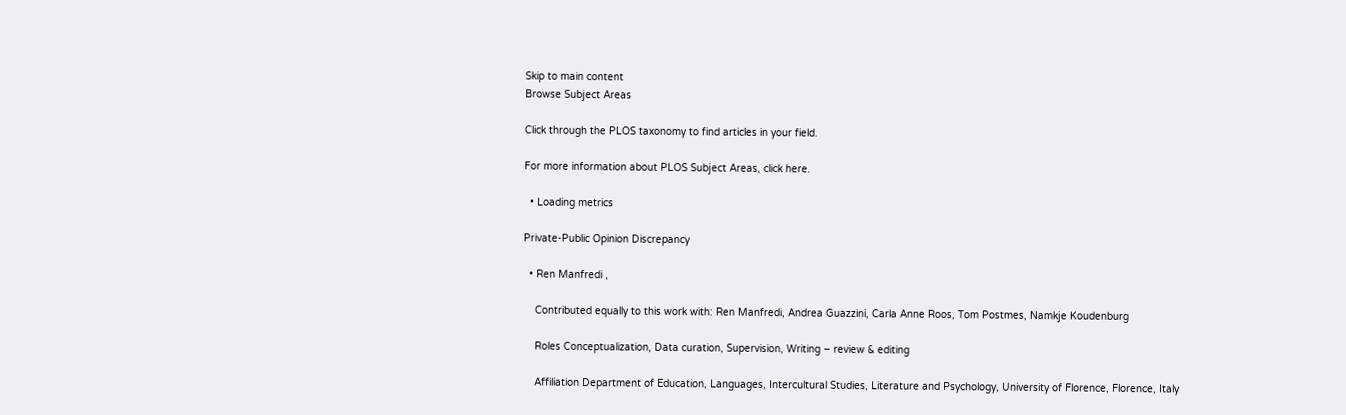Skip to main content
Browse Subject Areas

Click through the PLOS taxonomy to find articles in your field.

For more information about PLOS Subject Areas, click here.

  • Loading metrics

Private-Public Opinion Discrepancy

  • Ren Manfredi ,

    Contributed equally to this work with: Ren Manfredi, Andrea Guazzini, Carla Anne Roos, Tom Postmes, Namkje Koudenburg

    Roles Conceptualization, Data curation, Supervision, Writing – review & editing

    Affiliation Department of Education, Languages, Intercultural Studies, Literature and Psychology, University of Florence, Florence, Italy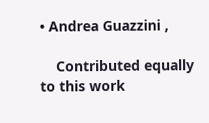• Andrea Guazzini ,

    Contributed equally to this work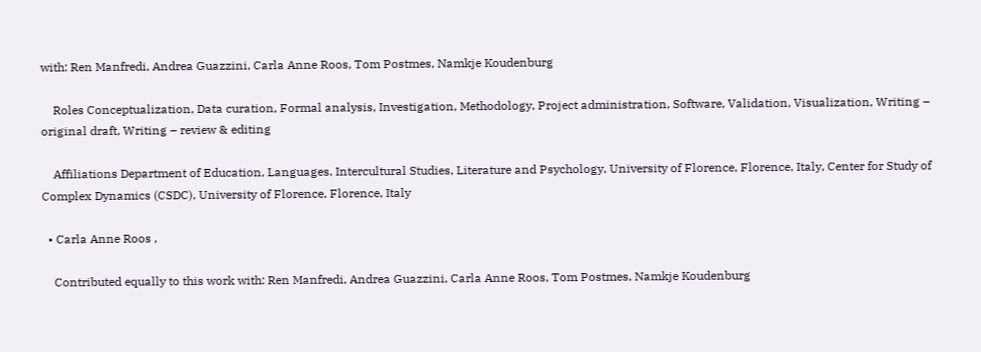with: Ren Manfredi, Andrea Guazzini, Carla Anne Roos, Tom Postmes, Namkje Koudenburg

    Roles Conceptualization, Data curation, Formal analysis, Investigation, Methodology, Project administration, Software, Validation, Visualization, Writing – original draft, Writing – review & editing

    Affiliations Department of Education, Languages, Intercultural Studies, Literature and Psychology, University of Florence, Florence, Italy, Center for Study of Complex Dynamics (CSDC), University of Florence, Florence, Italy

  • Carla Anne Roos ,

    Contributed equally to this work with: Ren Manfredi, Andrea Guazzini, Carla Anne Roos, Tom Postmes, Namkje Koudenburg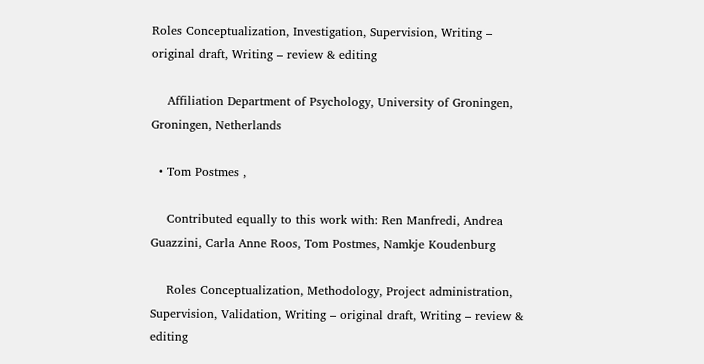Roles Conceptualization, Investigation, Supervision, Writing – original draft, Writing – review & editing

    Affiliation Department of Psychology, University of Groningen, Groningen, Netherlands

  • Tom Postmes ,

    Contributed equally to this work with: Ren Manfredi, Andrea Guazzini, Carla Anne Roos, Tom Postmes, Namkje Koudenburg

    Roles Conceptualization, Methodology, Project administration, Supervision, Validation, Writing – original draft, Writing – review & editing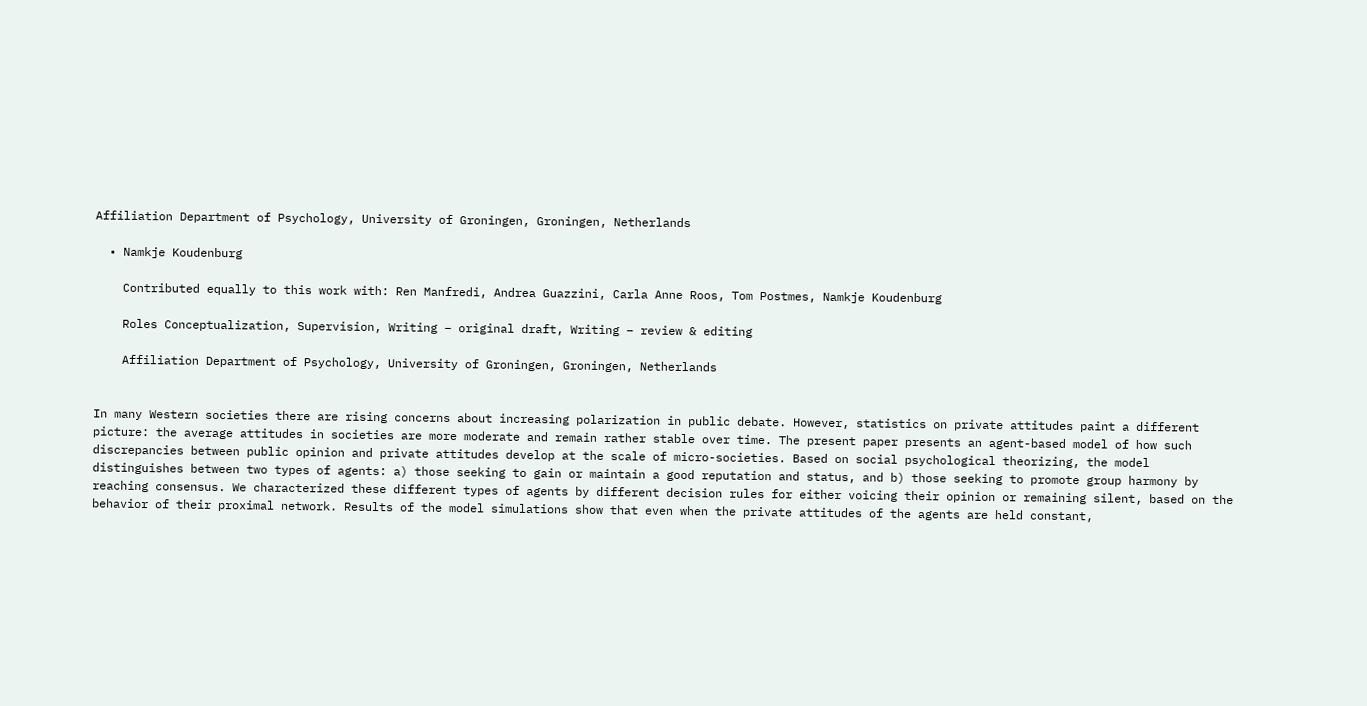Affiliation Department of Psychology, University of Groningen, Groningen, Netherlands

  • Namkje Koudenburg

    Contributed equally to this work with: Ren Manfredi, Andrea Guazzini, Carla Anne Roos, Tom Postmes, Namkje Koudenburg

    Roles Conceptualization, Supervision, Writing – original draft, Writing – review & editing

    Affiliation Department of Psychology, University of Groningen, Groningen, Netherlands


In many Western societies there are rising concerns about increasing polarization in public debate. However, statistics on private attitudes paint a different picture: the average attitudes in societies are more moderate and remain rather stable over time. The present paper presents an agent-based model of how such discrepancies between public opinion and private attitudes develop at the scale of micro-societies. Based on social psychological theorizing, the model distinguishes between two types of agents: a) those seeking to gain or maintain a good reputation and status, and b) those seeking to promote group harmony by reaching consensus. We characterized these different types of agents by different decision rules for either voicing their opinion or remaining silent, based on the behavior of their proximal network. Results of the model simulations show that even when the private attitudes of the agents are held constant,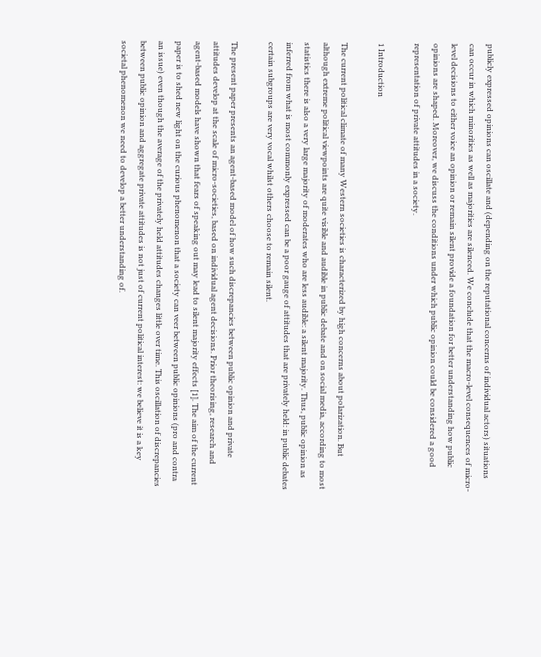publicly expressed opinions can oscillate and (depending on the reputational concerns of individual actors) situations can occur in which minorities as well as majorities are silenced. We conclude that the macro-level consequences of micro-level decisions to either voice an opinion or remain silent provide a foundation for better understanding how public opinions are shaped. Moreover, we discuss the conditions under which public opinion could be considered a good representation of private attitudes in a society.

1 Introduction

The current political climate of many Western societies is characterized by high concerns about polarization. But although extreme political viewpoints are quite visible and audible in public debate and on social media, according to most statistics there is also a very large majority of moderates who are less audible: a silent majority. Thus, public opinion as inferred from what is most commonly expressed can be a poor gauge of attitudes that are privately held: in public debates certain subgroups are very vocal whilst others choose to remain silent.

The present paper presents an agent-based model of how such discrepancies between public opinion and private attitudes develop at the scale of micro-societies, based on individual agent decisions. Prior theorising, research and agent-based models have shown that fears of speaking out may lead to silent majority effects [1]. The aim of the current paper is to shed new light on the curious phenomenon that a society can veer between public opinions (pro and contra an issue) even though the average of the privately held attitudes changes little over time. This oscillation of discrepancies between public opinion and aggregate private attitudes is not just of current political interest: we believe it is a key societal phenomenon we need to develop a better understanding of.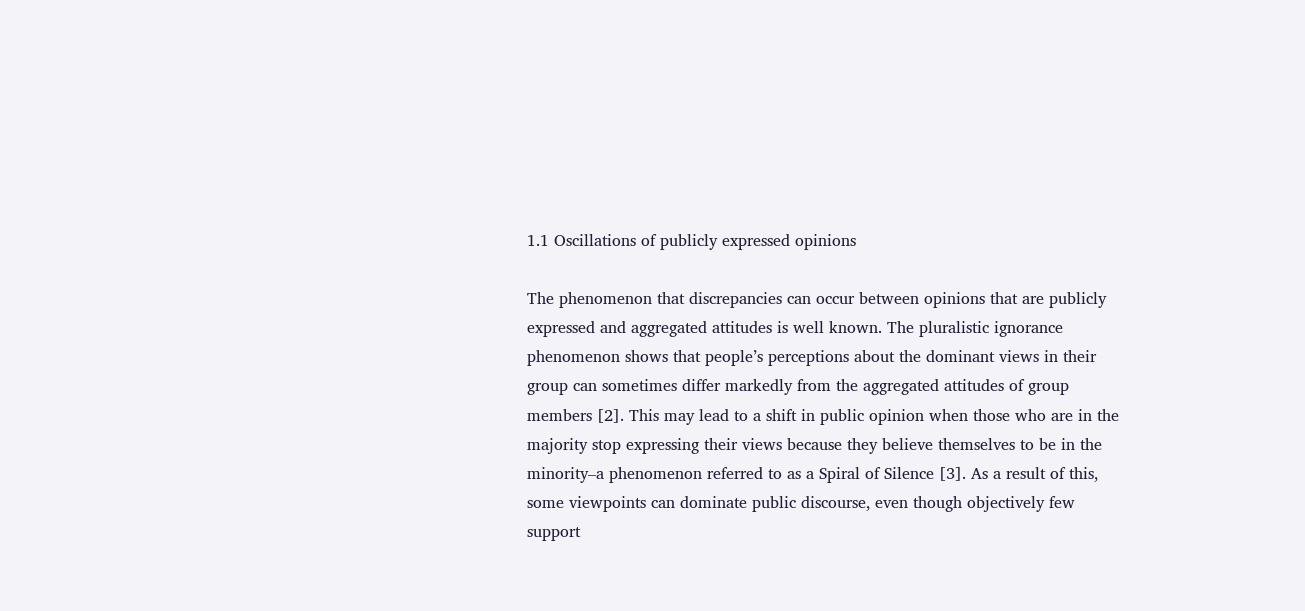1.1 Oscillations of publicly expressed opinions

The phenomenon that discrepancies can occur between opinions that are publicly expressed and aggregated attitudes is well known. The pluralistic ignorance phenomenon shows that people’s perceptions about the dominant views in their group can sometimes differ markedly from the aggregated attitudes of group members [2]. This may lead to a shift in public opinion when those who are in the majority stop expressing their views because they believe themselves to be in the minority–a phenomenon referred to as a Spiral of Silence [3]. As a result of this, some viewpoints can dominate public discourse, even though objectively few support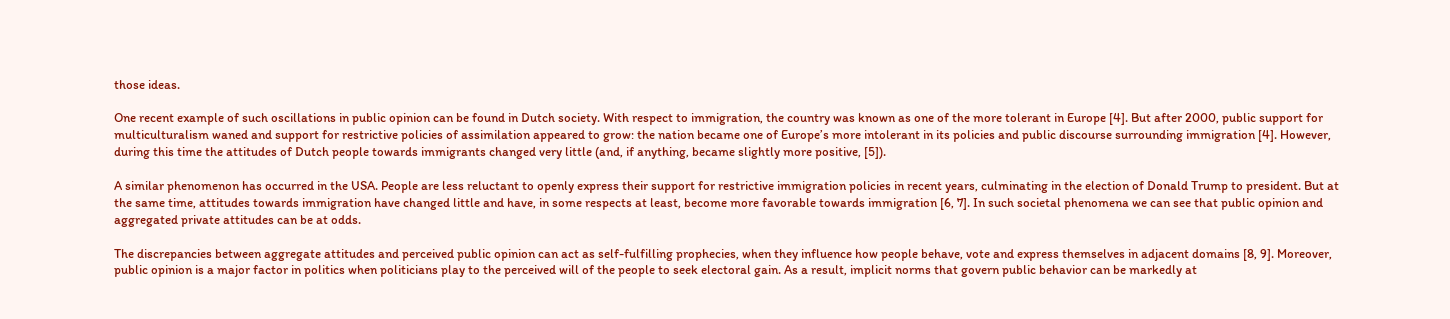those ideas.

One recent example of such oscillations in public opinion can be found in Dutch society. With respect to immigration, the country was known as one of the more tolerant in Europe [4]. But after 2000, public support for multiculturalism waned and support for restrictive policies of assimilation appeared to grow: the nation became one of Europe’s more intolerant in its policies and public discourse surrounding immigration [4]. However, during this time the attitudes of Dutch people towards immigrants changed very little (and, if anything, became slightly more positive, [5]).

A similar phenomenon has occurred in the USA. People are less reluctant to openly express their support for restrictive immigration policies in recent years, culminating in the election of Donald Trump to president. But at the same time, attitudes towards immigration have changed little and have, in some respects at least, become more favorable towards immigration [6, 7]. In such societal phenomena we can see that public opinion and aggregated private attitudes can be at odds.

The discrepancies between aggregate attitudes and perceived public opinion can act as self-fulfilling prophecies, when they influence how people behave, vote and express themselves in adjacent domains [8, 9]. Moreover, public opinion is a major factor in politics when politicians play to the perceived will of the people to seek electoral gain. As a result, implicit norms that govern public behavior can be markedly at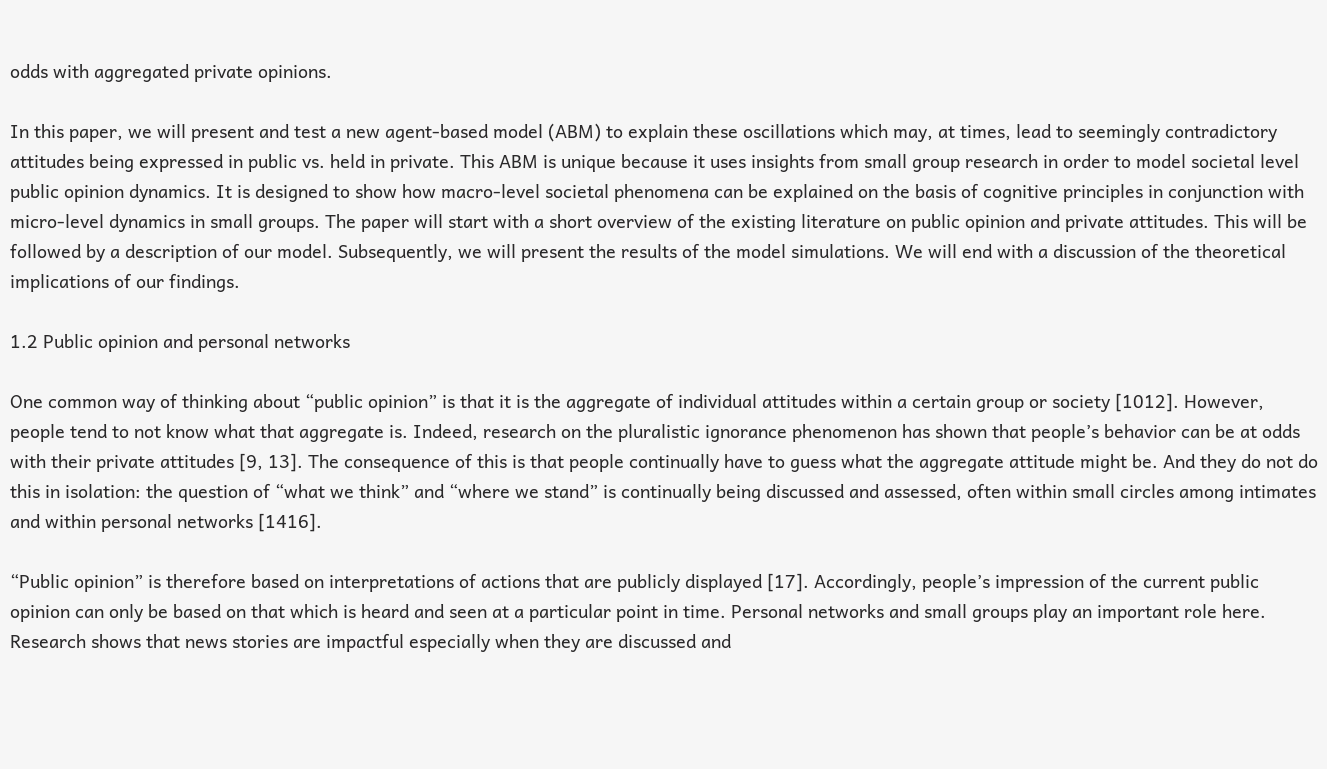odds with aggregated private opinions.

In this paper, we will present and test a new agent-based model (ABM) to explain these oscillations which may, at times, lead to seemingly contradictory attitudes being expressed in public vs. held in private. This ABM is unique because it uses insights from small group research in order to model societal level public opinion dynamics. It is designed to show how macro-level societal phenomena can be explained on the basis of cognitive principles in conjunction with micro-level dynamics in small groups. The paper will start with a short overview of the existing literature on public opinion and private attitudes. This will be followed by a description of our model. Subsequently, we will present the results of the model simulations. We will end with a discussion of the theoretical implications of our findings.

1.2 Public opinion and personal networks

One common way of thinking about “public opinion” is that it is the aggregate of individual attitudes within a certain group or society [1012]. However, people tend to not know what that aggregate is. Indeed, research on the pluralistic ignorance phenomenon has shown that people’s behavior can be at odds with their private attitudes [9, 13]. The consequence of this is that people continually have to guess what the aggregate attitude might be. And they do not do this in isolation: the question of “what we think” and “where we stand” is continually being discussed and assessed, often within small circles among intimates and within personal networks [1416].

“Public opinion” is therefore based on interpretations of actions that are publicly displayed [17]. Accordingly, people’s impression of the current public opinion can only be based on that which is heard and seen at a particular point in time. Personal networks and small groups play an important role here. Research shows that news stories are impactful especially when they are discussed and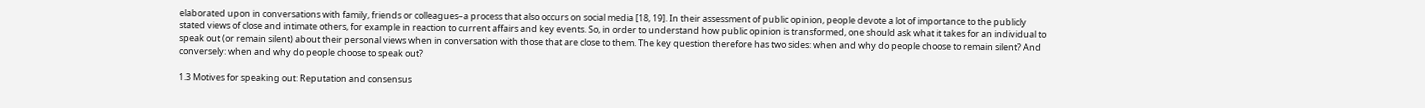elaborated upon in conversations with family, friends or colleagues–a process that also occurs on social media [18, 19]. In their assessment of public opinion, people devote a lot of importance to the publicly stated views of close and intimate others, for example in reaction to current affairs and key events. So, in order to understand how public opinion is transformed, one should ask what it takes for an individual to speak out (or remain silent) about their personal views when in conversation with those that are close to them. The key question therefore has two sides: when and why do people choose to remain silent? And conversely: when and why do people choose to speak out?

1.3 Motives for speaking out: Reputation and consensus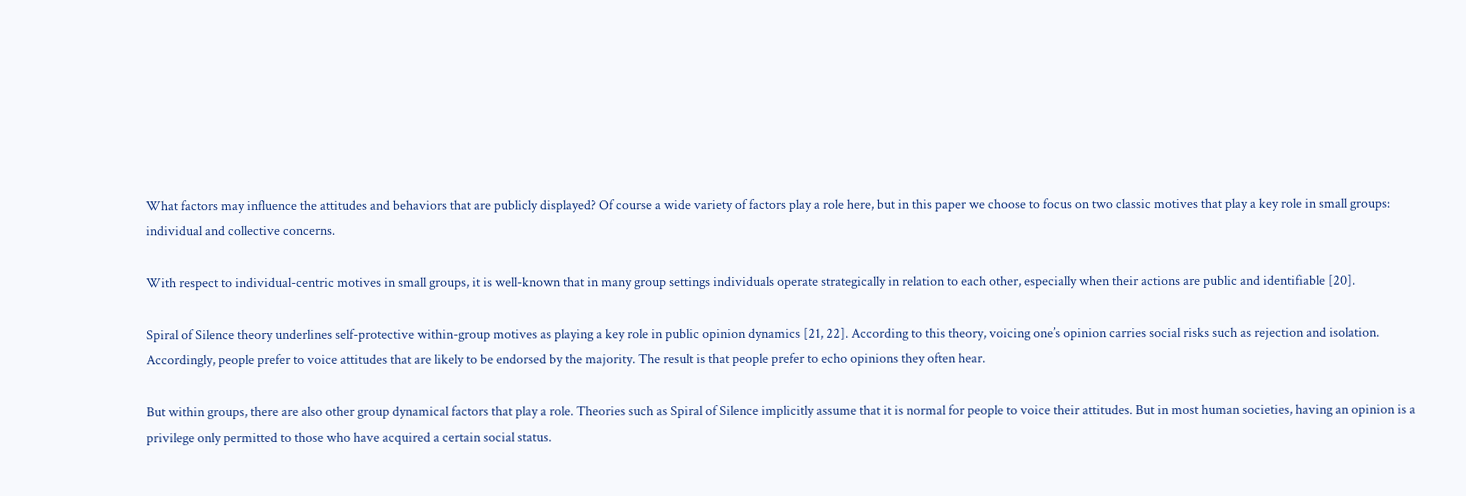What factors may influence the attitudes and behaviors that are publicly displayed? Of course a wide variety of factors play a role here, but in this paper we choose to focus on two classic motives that play a key role in small groups: individual and collective concerns.

With respect to individual-centric motives in small groups, it is well-known that in many group settings individuals operate strategically in relation to each other, especially when their actions are public and identifiable [20].

Spiral of Silence theory underlines self-protective within-group motives as playing a key role in public opinion dynamics [21, 22]. According to this theory, voicing one’s opinion carries social risks such as rejection and isolation. Accordingly, people prefer to voice attitudes that are likely to be endorsed by the majority. The result is that people prefer to echo opinions they often hear.

But within groups, there are also other group dynamical factors that play a role. Theories such as Spiral of Silence implicitly assume that it is normal for people to voice their attitudes. But in most human societies, having an opinion is a privilege only permitted to those who have acquired a certain social status.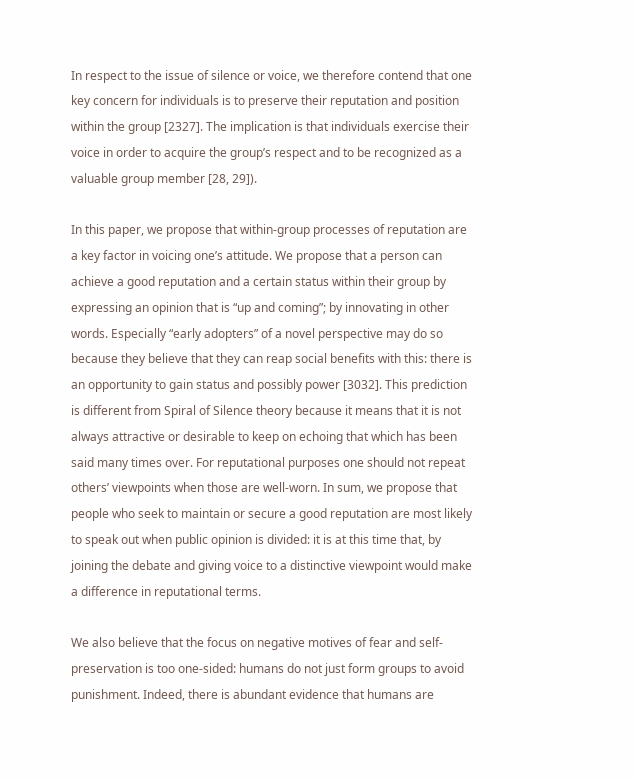In respect to the issue of silence or voice, we therefore contend that one key concern for individuals is to preserve their reputation and position within the group [2327]. The implication is that individuals exercise their voice in order to acquire the group’s respect and to be recognized as a valuable group member [28, 29]).

In this paper, we propose that within-group processes of reputation are a key factor in voicing one’s attitude. We propose that a person can achieve a good reputation and a certain status within their group by expressing an opinion that is “up and coming”; by innovating in other words. Especially “early adopters” of a novel perspective may do so because they believe that they can reap social benefits with this: there is an opportunity to gain status and possibly power [3032]. This prediction is different from Spiral of Silence theory because it means that it is not always attractive or desirable to keep on echoing that which has been said many times over. For reputational purposes one should not repeat others’ viewpoints when those are well-worn. In sum, we propose that people who seek to maintain or secure a good reputation are most likely to speak out when public opinion is divided: it is at this time that, by joining the debate and giving voice to a distinctive viewpoint would make a difference in reputational terms.

We also believe that the focus on negative motives of fear and self-preservation is too one-sided: humans do not just form groups to avoid punishment. Indeed, there is abundant evidence that humans are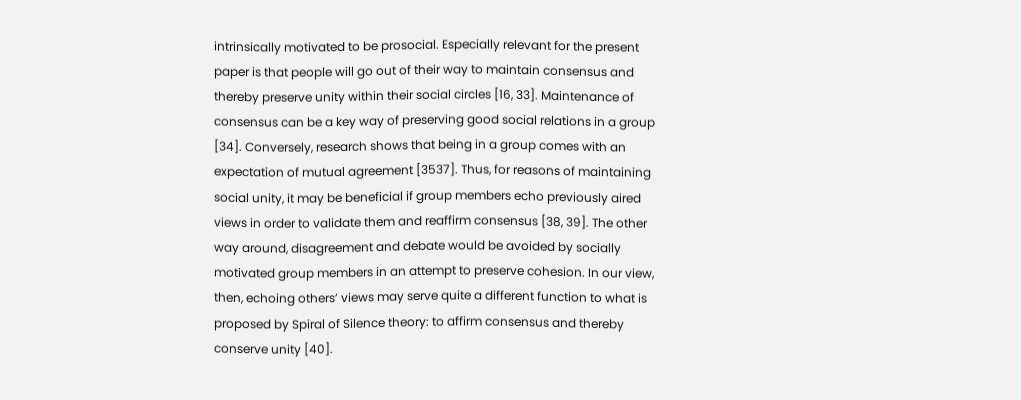intrinsically motivated to be prosocial. Especially relevant for the present paper is that people will go out of their way to maintain consensus and thereby preserve unity within their social circles [16, 33]. Maintenance of consensus can be a key way of preserving good social relations in a group [34]. Conversely, research shows that being in a group comes with an expectation of mutual agreement [3537]. Thus, for reasons of maintaining social unity, it may be beneficial if group members echo previously aired views in order to validate them and reaffirm consensus [38, 39]. The other way around, disagreement and debate would be avoided by socially motivated group members in an attempt to preserve cohesion. In our view, then, echoing others’ views may serve quite a different function to what is proposed by Spiral of Silence theory: to affirm consensus and thereby conserve unity [40].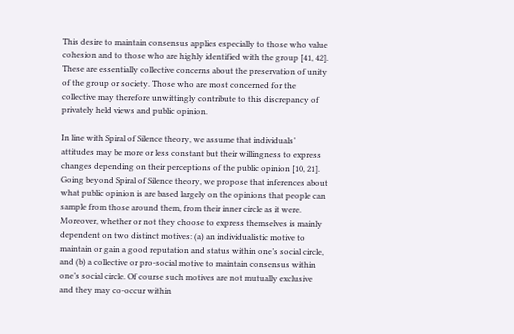This desire to maintain consensus applies especially to those who value cohesion and to those who are highly identified with the group [41, 42]. These are essentially collective concerns about the preservation of unity of the group or society. Those who are most concerned for the collective may therefore unwittingly contribute to this discrepancy of privately held views and public opinion.

In line with Spiral of Silence theory, we assume that individuals’ attitudes may be more or less constant but their willingness to express changes depending on their perceptions of the public opinion [10, 21]. Going beyond Spiral of Silence theory, we propose that inferences about what public opinion is are based largely on the opinions that people can sample from those around them, from their inner circle as it were. Moreover, whether or not they choose to express themselves is mainly dependent on two distinct motives: (a) an individualistic motive to maintain or gain a good reputation and status within one’s social circle, and (b) a collective or pro-social motive to maintain consensus within one’s social circle. Of course such motives are not mutually exclusive and they may co-occur within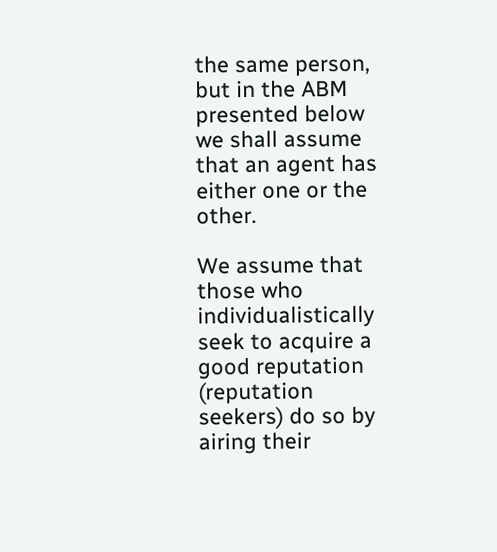the same person, but in the ABM presented below we shall assume that an agent has either one or the other.

We assume that those who individualistically seek to acquire a good reputation (reputation seekers) do so by airing their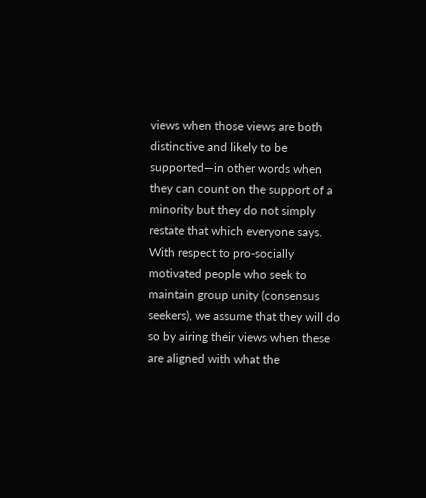views when those views are both distinctive and likely to be supported—in other words when they can count on the support of a minority but they do not simply restate that which everyone says. With respect to pro-socially motivated people who seek to maintain group unity (consensus seekers), we assume that they will do so by airing their views when these are aligned with what the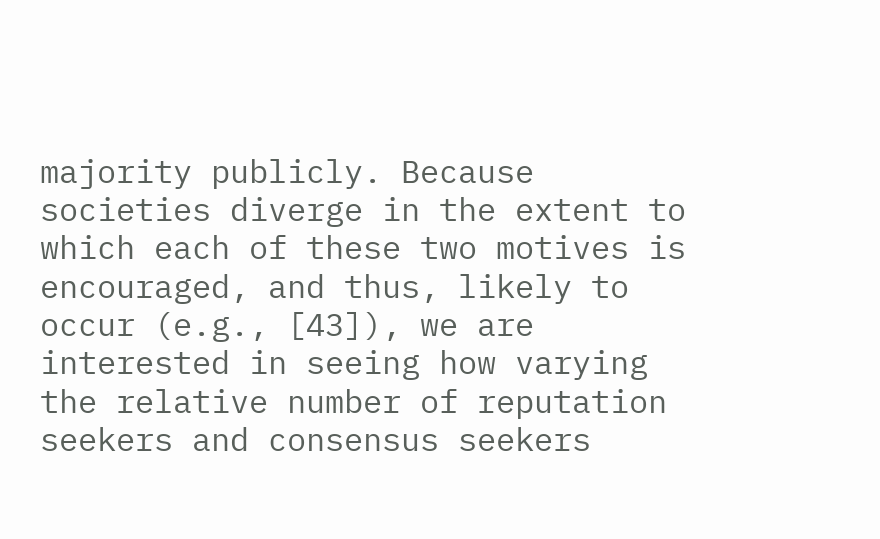majority publicly. Because societies diverge in the extent to which each of these two motives is encouraged, and thus, likely to occur (e.g., [43]), we are interested in seeing how varying the relative number of reputation seekers and consensus seekers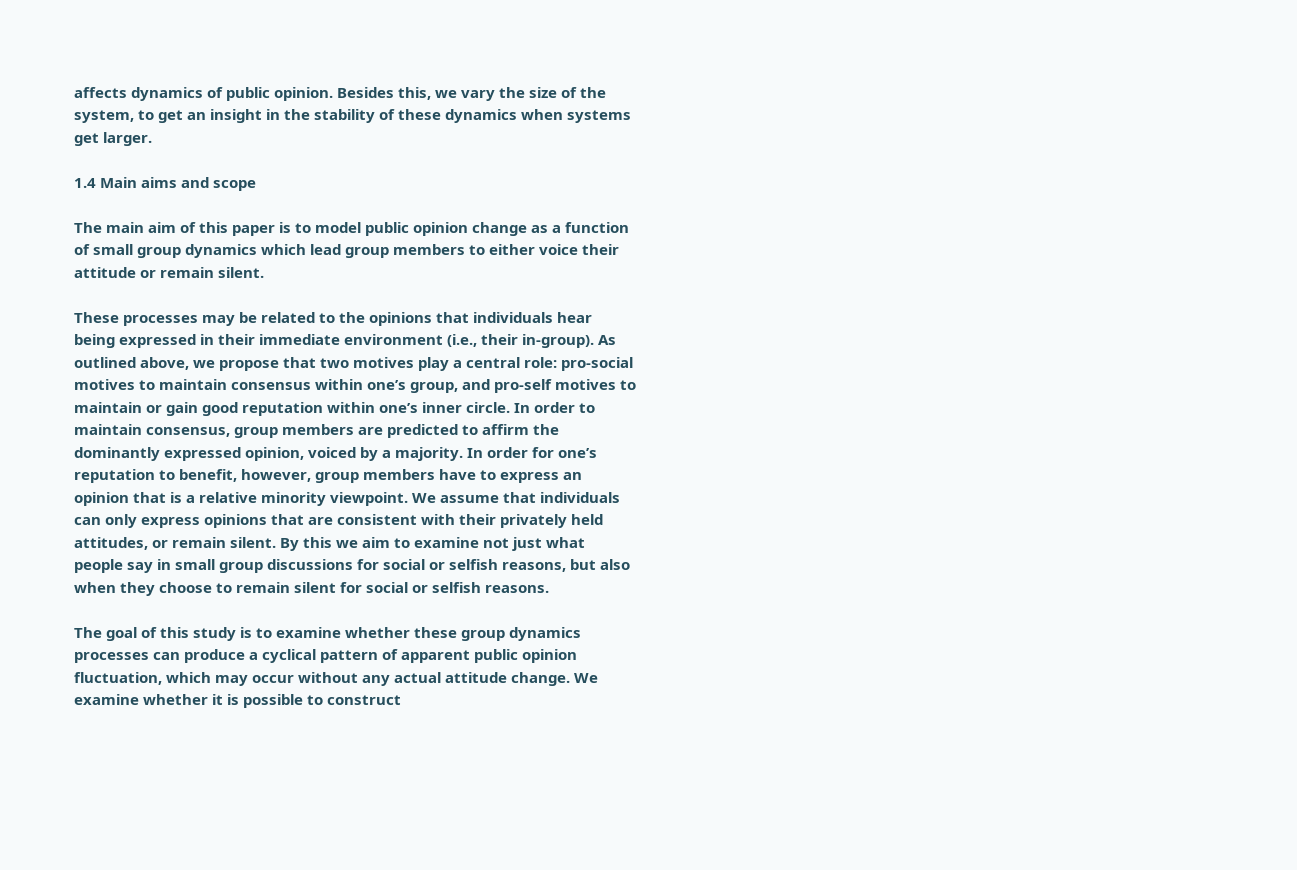affects dynamics of public opinion. Besides this, we vary the size of the system, to get an insight in the stability of these dynamics when systems get larger.

1.4 Main aims and scope

The main aim of this paper is to model public opinion change as a function of small group dynamics which lead group members to either voice their attitude or remain silent.

These processes may be related to the opinions that individuals hear being expressed in their immediate environment (i.e., their in-group). As outlined above, we propose that two motives play a central role: pro-social motives to maintain consensus within one’s group, and pro-self motives to maintain or gain good reputation within one’s inner circle. In order to maintain consensus, group members are predicted to affirm the dominantly expressed opinion, voiced by a majority. In order for one’s reputation to benefit, however, group members have to express an opinion that is a relative minority viewpoint. We assume that individuals can only express opinions that are consistent with their privately held attitudes, or remain silent. By this we aim to examine not just what people say in small group discussions for social or selfish reasons, but also when they choose to remain silent for social or selfish reasons.

The goal of this study is to examine whether these group dynamics processes can produce a cyclical pattern of apparent public opinion fluctuation, which may occur without any actual attitude change. We examine whether it is possible to construct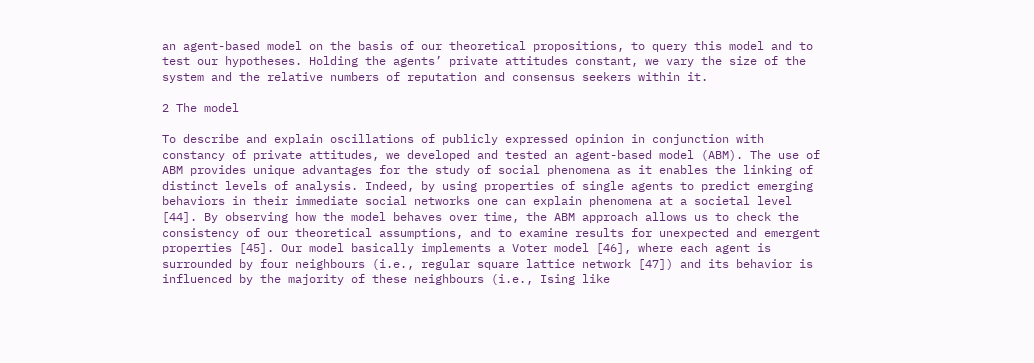an agent-based model on the basis of our theoretical propositions, to query this model and to test our hypotheses. Holding the agents’ private attitudes constant, we vary the size of the system and the relative numbers of reputation and consensus seekers within it.

2 The model

To describe and explain oscillations of publicly expressed opinion in conjunction with constancy of private attitudes, we developed and tested an agent-based model (ABM). The use of ABM provides unique advantages for the study of social phenomena as it enables the linking of distinct levels of analysis. Indeed, by using properties of single agents to predict emerging behaviors in their immediate social networks one can explain phenomena at a societal level [44]. By observing how the model behaves over time, the ABM approach allows us to check the consistency of our theoretical assumptions, and to examine results for unexpected and emergent properties [45]. Our model basically implements a Voter model [46], where each agent is surrounded by four neighbours (i.e., regular square lattice network [47]) and its behavior is influenced by the majority of these neighbours (i.e., Ising like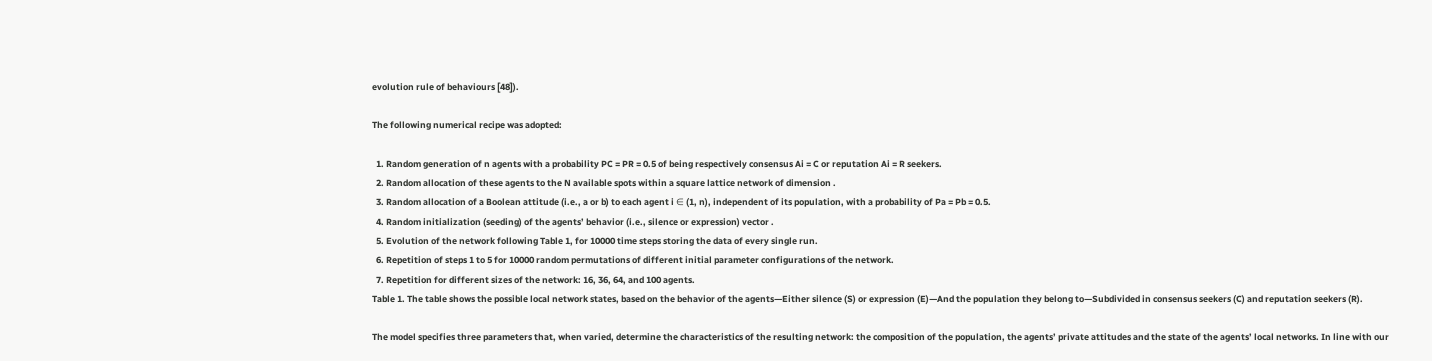evolution rule of behaviours [48]).

The following numerical recipe was adopted:

  1. Random generation of n agents with a probability PC = PR = 0.5 of being respectively consensus Ai = C or reputation Ai = R seekers.
  2. Random allocation of these agents to the N available spots within a square lattice network of dimension .
  3. Random allocation of a Boolean attitude (i.e., a or b) to each agent i ∈ (1, n), independent of its population, with a probability of Pa = Pb = 0.5.
  4. Random initialization (seeding) of the agents’ behavior (i.e., silence or expression) vector .
  5. Evolution of the network following Table 1, for 10000 time steps storing the data of every single run.
  6. Repetition of steps 1 to 5 for 10000 random permutations of different initial parameter configurations of the network.
  7. Repetition for different sizes of the network: 16, 36, 64, and 100 agents.
Table 1. The table shows the possible local network states, based on the behavior of the agents—Either silence (S) or expression (E)—And the population they belong to—Subdivided in consensus seekers (C) and reputation seekers (R).

The model specifies three parameters that, when varied, determine the characteristics of the resulting network: the composition of the population, the agents’ private attitudes and the state of the agents’ local networks. In line with our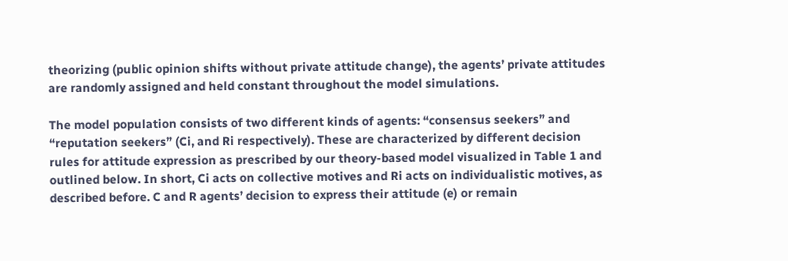theorizing (public opinion shifts without private attitude change), the agents’ private attitudes are randomly assigned and held constant throughout the model simulations.

The model population consists of two different kinds of agents: “consensus seekers” and “reputation seekers” (Ci, and Ri respectively). These are characterized by different decision rules for attitude expression as prescribed by our theory-based model visualized in Table 1 and outlined below. In short, Ci acts on collective motives and Ri acts on individualistic motives, as described before. C and R agents’ decision to express their attitude (e) or remain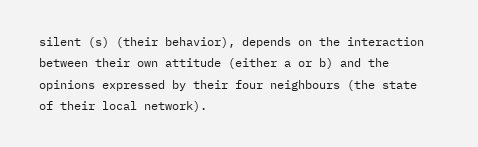silent (s) (their behavior), depends on the interaction between their own attitude (either a or b) and the opinions expressed by their four neighbours (the state of their local network).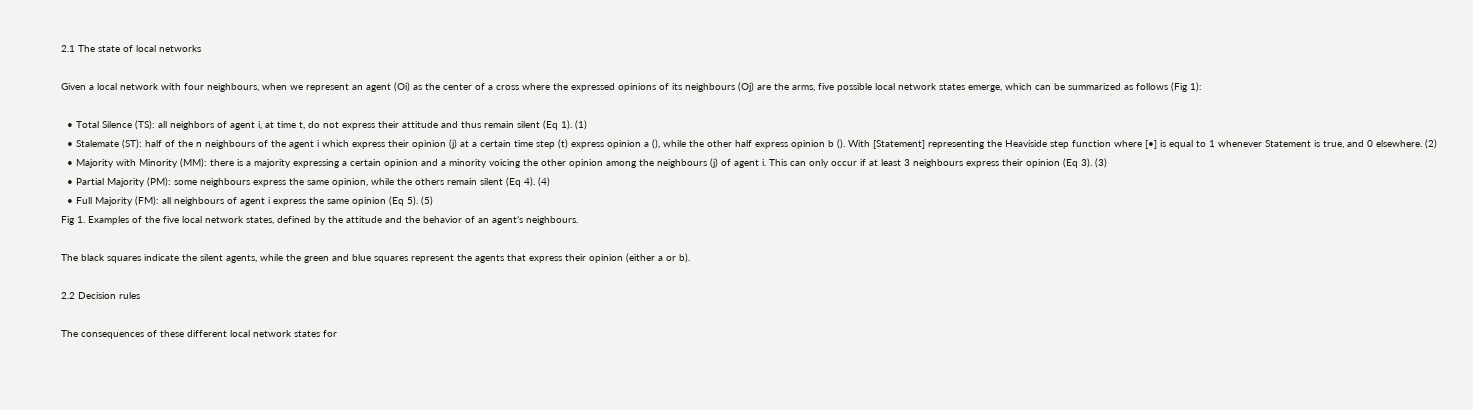2.1 The state of local networks

Given a local network with four neighbours, when we represent an agent (Oi) as the center of a cross where the expressed opinions of its neighbours (Oj) are the arms, five possible local network states emerge, which can be summarized as follows (Fig 1):

  • Total Silence (TS): all neighbors of agent i, at time t, do not express their attitude and thus remain silent (Eq 1). (1)
  • Stalemate (ST): half of the n neighbours of the agent i which express their opinion (j) at a certain time step (t) express opinion a (), while the other half express opinion b (). With [Statement] representing the Heaviside step function where [•] is equal to 1 whenever Statement is true, and 0 elsewhere. (2)
  • Majority with Minority (MM): there is a majority expressing a certain opinion and a minority voicing the other opinion among the neighbours (j) of agent i. This can only occur if at least 3 neighbours express their opinion (Eq 3). (3)
  • Partial Majority (PM): some neighbours express the same opinion, while the others remain silent (Eq 4). (4)
  • Full Majority (FM): all neighbours of agent i express the same opinion (Eq 5). (5)
Fig 1. Examples of the five local network states, defined by the attitude and the behavior of an agent’s neighbours.

The black squares indicate the silent agents, while the green and blue squares represent the agents that express their opinion (either a or b).

2.2 Decision rules

The consequences of these different local network states for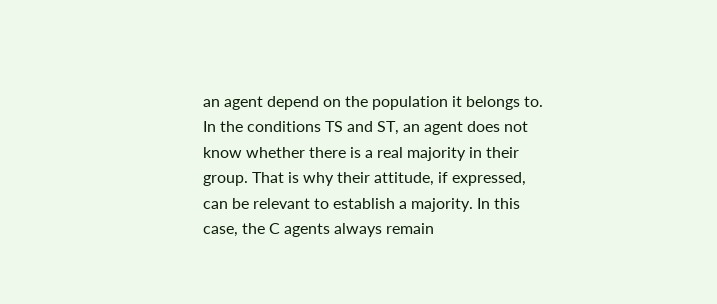an agent depend on the population it belongs to. In the conditions TS and ST, an agent does not know whether there is a real majority in their group. That is why their attitude, if expressed, can be relevant to establish a majority. In this case, the C agents always remain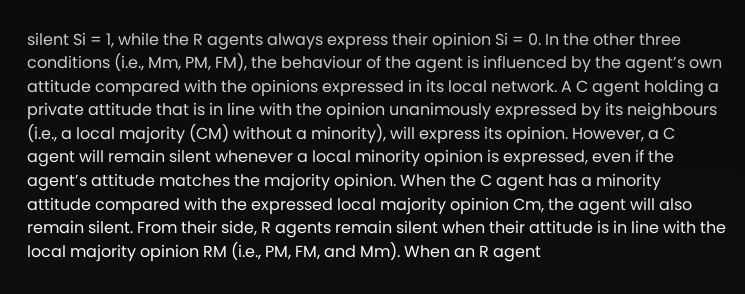silent Si = 1, while the R agents always express their opinion Si = 0. In the other three conditions (i.e., Mm, PM, FM), the behaviour of the agent is influenced by the agent’s own attitude compared with the opinions expressed in its local network. A C agent holding a private attitude that is in line with the opinion unanimously expressed by its neighbours (i.e., a local majority (CM) without a minority), will express its opinion. However, a C agent will remain silent whenever a local minority opinion is expressed, even if the agent’s attitude matches the majority opinion. When the C agent has a minority attitude compared with the expressed local majority opinion Cm, the agent will also remain silent. From their side, R agents remain silent when their attitude is in line with the local majority opinion RM (i.e., PM, FM, and Mm). When an R agent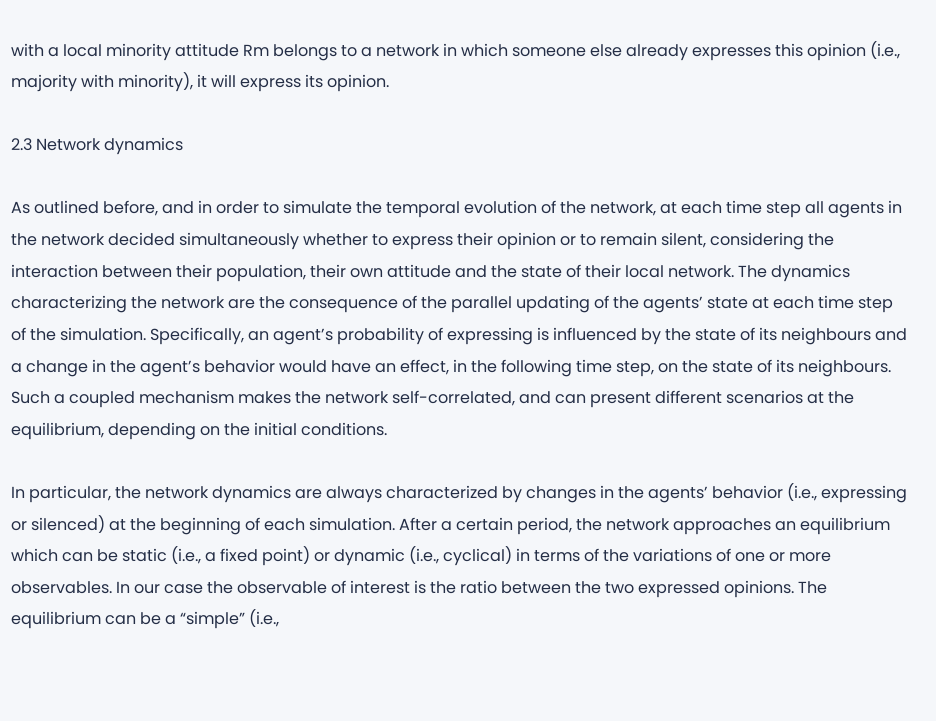with a local minority attitude Rm belongs to a network in which someone else already expresses this opinion (i.e., majority with minority), it will express its opinion.

2.3 Network dynamics

As outlined before, and in order to simulate the temporal evolution of the network, at each time step all agents in the network decided simultaneously whether to express their opinion or to remain silent, considering the interaction between their population, their own attitude and the state of their local network. The dynamics characterizing the network are the consequence of the parallel updating of the agents’ state at each time step of the simulation. Specifically, an agent’s probability of expressing is influenced by the state of its neighbours and a change in the agent’s behavior would have an effect, in the following time step, on the state of its neighbours. Such a coupled mechanism makes the network self-correlated, and can present different scenarios at the equilibrium, depending on the initial conditions.

In particular, the network dynamics are always characterized by changes in the agents’ behavior (i.e., expressing or silenced) at the beginning of each simulation. After a certain period, the network approaches an equilibrium which can be static (i.e., a fixed point) or dynamic (i.e., cyclical) in terms of the variations of one or more observables. In our case the observable of interest is the ratio between the two expressed opinions. The equilibrium can be a “simple” (i.e.,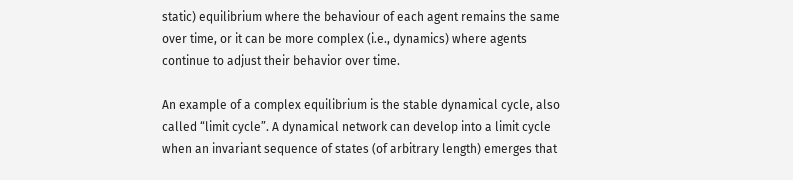static) equilibrium where the behaviour of each agent remains the same over time, or it can be more complex (i.e., dynamics) where agents continue to adjust their behavior over time.

An example of a complex equilibrium is the stable dynamical cycle, also called “limit cycle”. A dynamical network can develop into a limit cycle when an invariant sequence of states (of arbitrary length) emerges that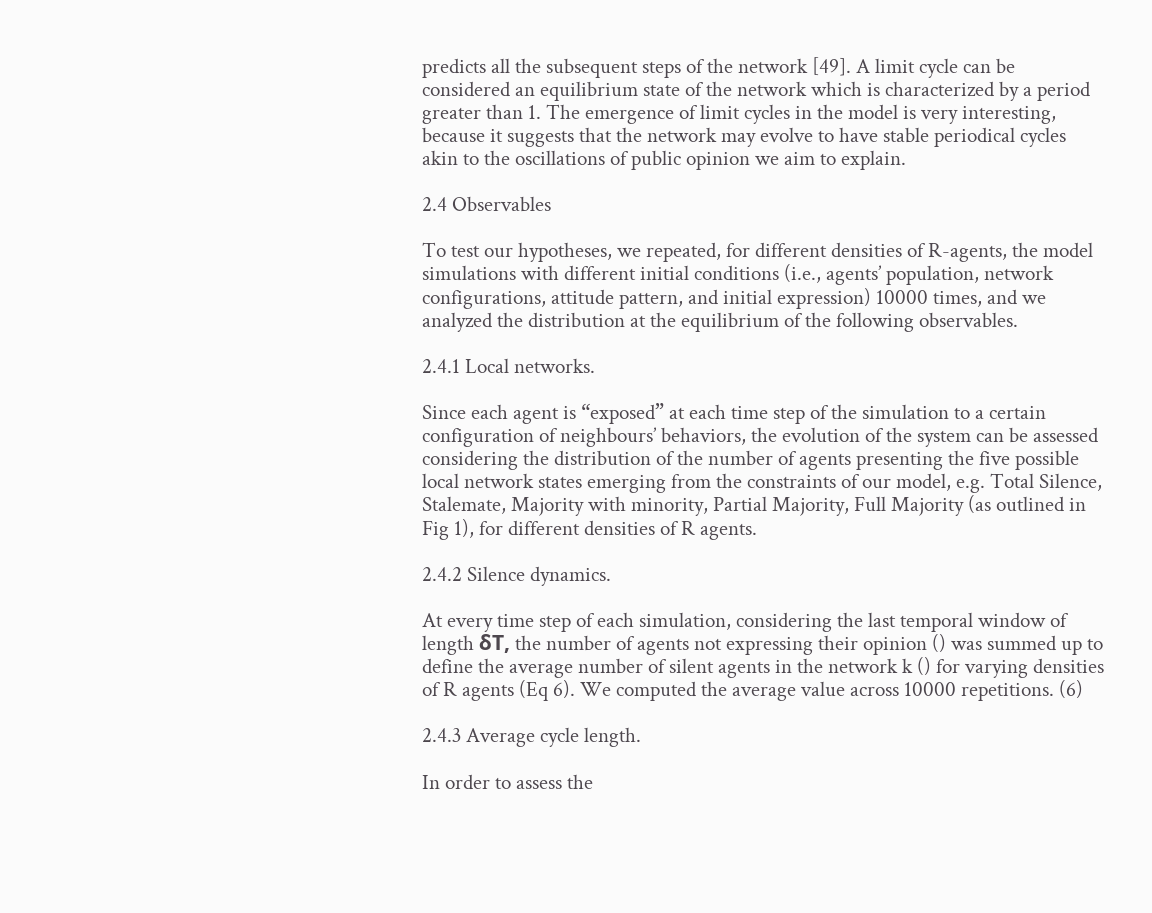predicts all the subsequent steps of the network [49]. A limit cycle can be considered an equilibrium state of the network which is characterized by a period greater than 1. The emergence of limit cycles in the model is very interesting, because it suggests that the network may evolve to have stable periodical cycles akin to the oscillations of public opinion we aim to explain.

2.4 Observables

To test our hypotheses, we repeated, for different densities of R-agents, the model simulations with different initial conditions (i.e., agents’ population, network configurations, attitude pattern, and initial expression) 10000 times, and we analyzed the distribution at the equilibrium of the following observables.

2.4.1 Local networks.

Since each agent is “exposed” at each time step of the simulation to a certain configuration of neighbours’ behaviors, the evolution of the system can be assessed considering the distribution of the number of agents presenting the five possible local network states emerging from the constraints of our model, e.g. Total Silence, Stalemate, Majority with minority, Partial Majority, Full Majority (as outlined in Fig 1), for different densities of R agents.

2.4.2 Silence dynamics.

At every time step of each simulation, considering the last temporal window of length δT, the number of agents not expressing their opinion () was summed up to define the average number of silent agents in the network k () for varying densities of R agents (Eq 6). We computed the average value across 10000 repetitions. (6)

2.4.3 Average cycle length.

In order to assess the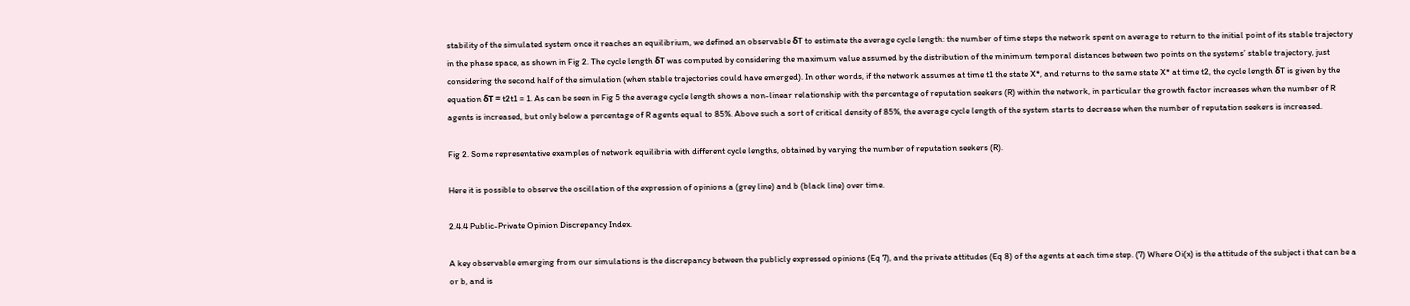stability of the simulated system once it reaches an equilibrium, we defined an observable δT to estimate the average cycle length: the number of time steps the network spent on average to return to the initial point of its stable trajectory in the phase space, as shown in Fig 2. The cycle length δT was computed by considering the maximum value assumed by the distribution of the minimum temporal distances between two points on the systems’ stable trajectory, just considering the second half of the simulation (when stable trajectories could have emerged). In other words, if the network assumes at time t1 the state X*, and returns to the same state X* at time t2, the cycle length δT is given by the equation δT = t2t1 = 1. As can be seen in Fig 5 the average cycle length shows a non-linear relationship with the percentage of reputation seekers (R) within the network, in particular the growth factor increases when the number of R agents is increased, but only below a percentage of R agents equal to 85%. Above such a sort of critical density of 85%, the average cycle length of the system starts to decrease when the number of reputation seekers is increased.

Fig 2. Some representative examples of network equilibria with different cycle lengths, obtained by varying the number of reputation seekers (R).

Here it is possible to observe the oscillation of the expression of opinions a (grey line) and b (black line) over time.

2.4.4 Public-Private Opinion Discrepancy Index.

A key observable emerging from our simulations is the discrepancy between the publicly expressed opinions (Eq 7), and the private attitudes (Eq 8) of the agents at each time step. (7) Where Oi(x) is the attitude of the subject i that can be a or b, and is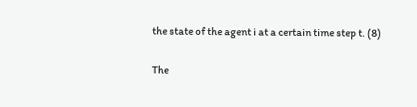the state of the agent i at a certain time step t. (8)

The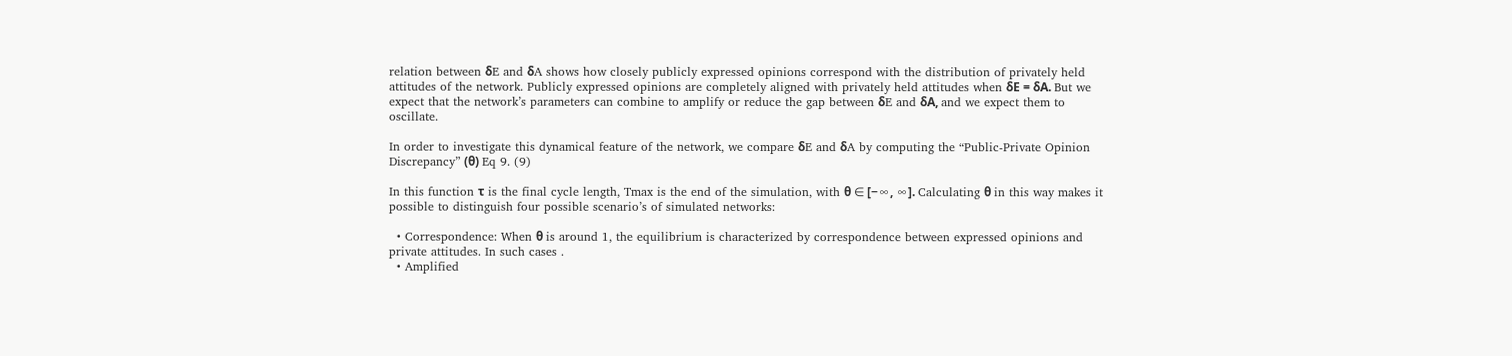relation between δE and δA shows how closely publicly expressed opinions correspond with the distribution of privately held attitudes of the network. Publicly expressed opinions are completely aligned with privately held attitudes when δE = δA. But we expect that the network’s parameters can combine to amplify or reduce the gap between δE and δA, and we expect them to oscillate.

In order to investigate this dynamical feature of the network, we compare δE and δA by computing the “Public-Private Opinion Discrepancy” (θ) Eq 9. (9)

In this function τ is the final cycle length, Tmax is the end of the simulation, with θ ∈ [−∞, ∞]. Calculating θ in this way makes it possible to distinguish four possible scenario’s of simulated networks:

  • Correspondence: When θ is around 1, the equilibrium is characterized by correspondence between expressed opinions and private attitudes. In such cases .
  • Amplified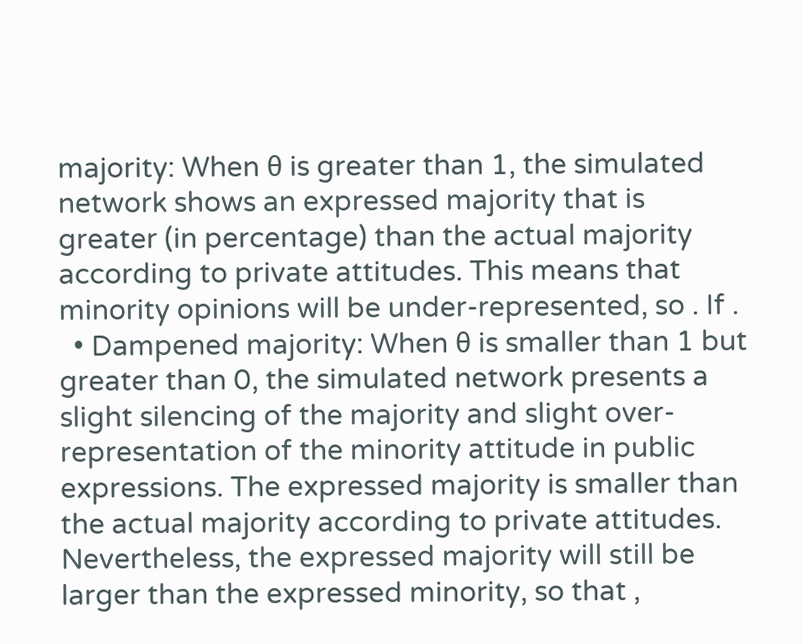majority: When θ is greater than 1, the simulated network shows an expressed majority that is greater (in percentage) than the actual majority according to private attitudes. This means that minority opinions will be under-represented, so . If .
  • Dampened majority: When θ is smaller than 1 but greater than 0, the simulated network presents a slight silencing of the majority and slight over-representation of the minority attitude in public expressions. The expressed majority is smaller than the actual majority according to private attitudes. Nevertheless, the expressed majority will still be larger than the expressed minority, so that ,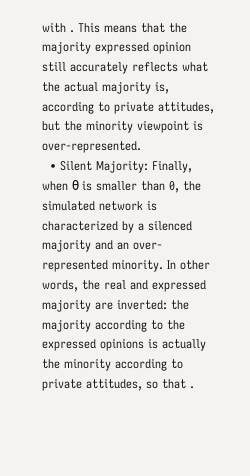with . This means that the majority expressed opinion still accurately reflects what the actual majority is, according to private attitudes, but the minority viewpoint is over-represented.
  • Silent Majority: Finally, when θ is smaller than 0, the simulated network is characterized by a silenced majority and an over-represented minority. In other words, the real and expressed majority are inverted: the majority according to the expressed opinions is actually the minority according to private attitudes, so that .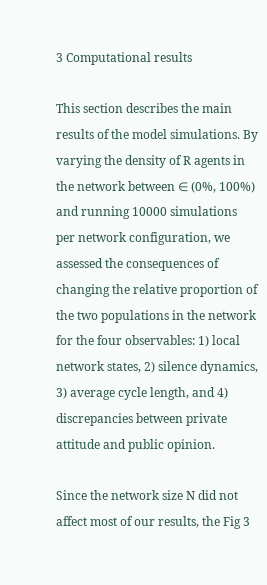3 Computational results

This section describes the main results of the model simulations. By varying the density of R agents in the network between ∈ (0%, 100%) and running 10000 simulations per network configuration, we assessed the consequences of changing the relative proportion of the two populations in the network for the four observables: 1) local network states, 2) silence dynamics, 3) average cycle length, and 4) discrepancies between private attitude and public opinion.

Since the network size N did not affect most of our results, the Fig 3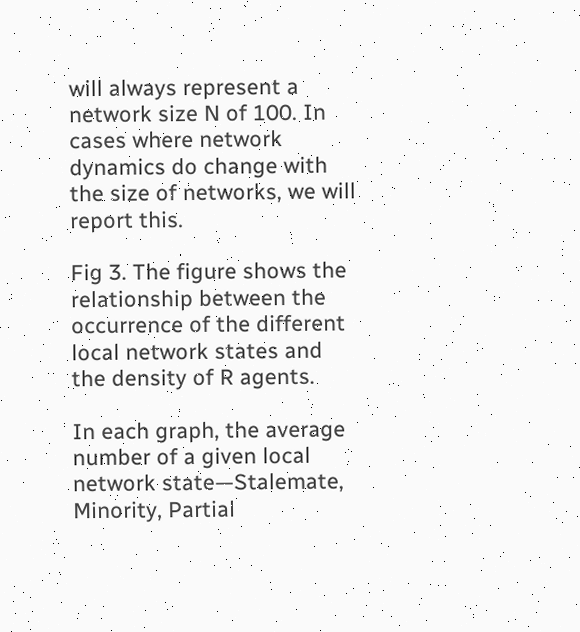will always represent a network size N of 100. In cases where network dynamics do change with the size of networks, we will report this.

Fig 3. The figure shows the relationship between the occurrence of the different local network states and the density of R agents.

In each graph, the average number of a given local network state—Stalemate, Minority, Partial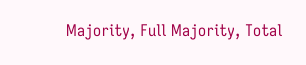Majority, Full Majority, Total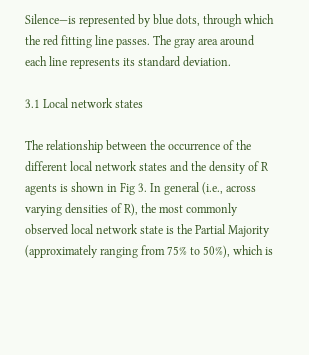Silence—is represented by blue dots, through which the red fitting line passes. The gray area around each line represents its standard deviation.

3.1 Local network states

The relationship between the occurrence of the different local network states and the density of R agents is shown in Fig 3. In general (i.e., across varying densities of R), the most commonly observed local network state is the Partial Majority (approximately ranging from 75% to 50%), which is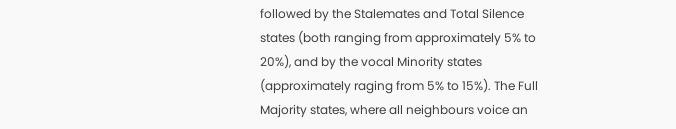followed by the Stalemates and Total Silence states (both ranging from approximately 5% to 20%), and by the vocal Minority states (approximately raging from 5% to 15%). The Full Majority states, where all neighbours voice an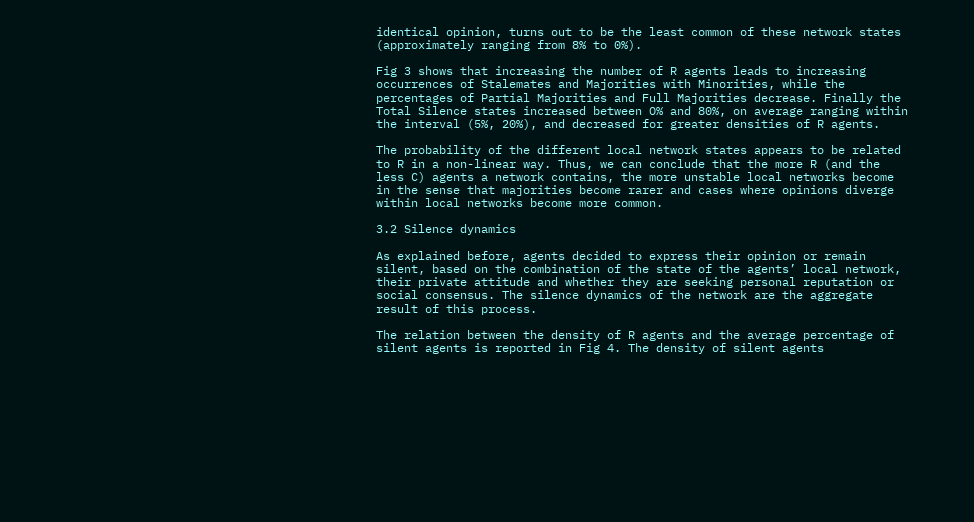identical opinion, turns out to be the least common of these network states (approximately ranging from 8% to 0%).

Fig 3 shows that increasing the number of R agents leads to increasing occurrences of Stalemates and Majorities with Minorities, while the percentages of Partial Majorities and Full Majorities decrease. Finally the Total Silence states increased between O% and 80%, on average ranging within the interval (5%, 20%), and decreased for greater densities of R agents.

The probability of the different local network states appears to be related to R in a non-linear way. Thus, we can conclude that the more R (and the less C) agents a network contains, the more unstable local networks become in the sense that majorities become rarer and cases where opinions diverge within local networks become more common.

3.2 Silence dynamics

As explained before, agents decided to express their opinion or remain silent, based on the combination of the state of the agents’ local network, their private attitude and whether they are seeking personal reputation or social consensus. The silence dynamics of the network are the aggregate result of this process.

The relation between the density of R agents and the average percentage of silent agents is reported in Fig 4. The density of silent agents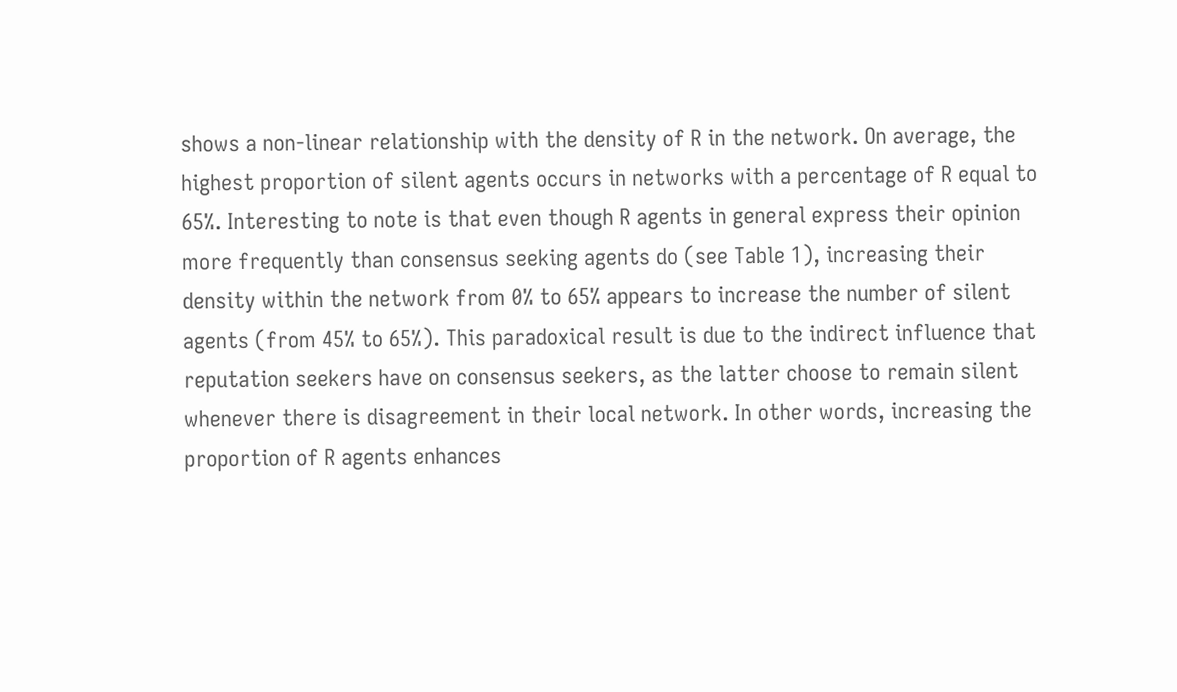shows a non-linear relationship with the density of R in the network. On average, the highest proportion of silent agents occurs in networks with a percentage of R equal to 65%. Interesting to note is that even though R agents in general express their opinion more frequently than consensus seeking agents do (see Table 1), increasing their density within the network from 0% to 65% appears to increase the number of silent agents (from 45% to 65%). This paradoxical result is due to the indirect influence that reputation seekers have on consensus seekers, as the latter choose to remain silent whenever there is disagreement in their local network. In other words, increasing the proportion of R agents enhances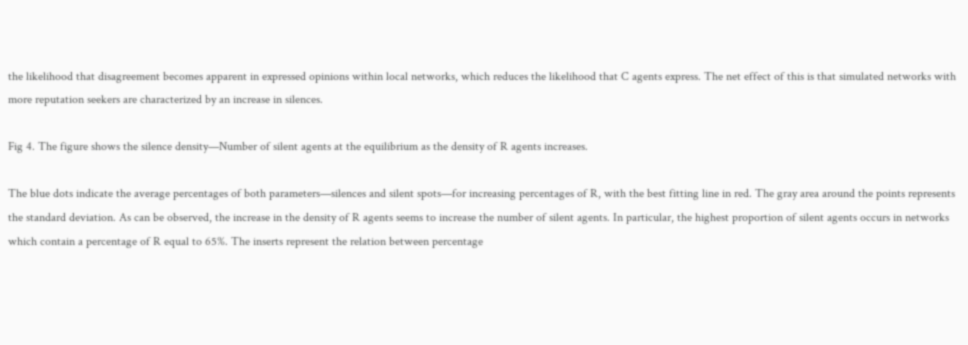the likelihood that disagreement becomes apparent in expressed opinions within local networks, which reduces the likelihood that C agents express. The net effect of this is that simulated networks with more reputation seekers are characterized by an increase in silences.

Fig 4. The figure shows the silence density—Number of silent agents at the equilibrium as the density of R agents increases.

The blue dots indicate the average percentages of both parameters—silences and silent spots—for increasing percentages of R, with the best fitting line in red. The gray area around the points represents the standard deviation. As can be observed, the increase in the density of R agents seems to increase the number of silent agents. In particular, the highest proportion of silent agents occurs in networks which contain a percentage of R equal to 65%. The inserts represent the relation between percentage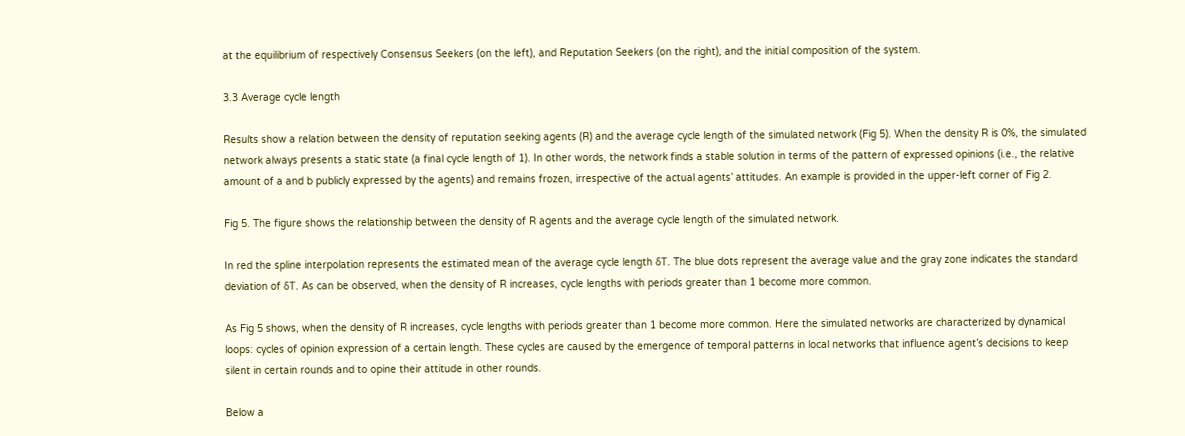at the equilibrium of respectively Consensus Seekers (on the left), and Reputation Seekers (on the right), and the initial composition of the system.

3.3 Average cycle length

Results show a relation between the density of reputation seeking agents (R) and the average cycle length of the simulated network (Fig 5). When the density R is 0%, the simulated network always presents a static state (a final cycle length of 1). In other words, the network finds a stable solution in terms of the pattern of expressed opinions (i.e., the relative amount of a and b publicly expressed by the agents) and remains frozen, irrespective of the actual agents’ attitudes. An example is provided in the upper-left corner of Fig 2.

Fig 5. The figure shows the relationship between the density of R agents and the average cycle length of the simulated network.

In red the spline interpolation represents the estimated mean of the average cycle length δT. The blue dots represent the average value and the gray zone indicates the standard deviation of δT. As can be observed, when the density of R increases, cycle lengths with periods greater than 1 become more common.

As Fig 5 shows, when the density of R increases, cycle lengths with periods greater than 1 become more common. Here the simulated networks are characterized by dynamical loops: cycles of opinion expression of a certain length. These cycles are caused by the emergence of temporal patterns in local networks that influence agent’s decisions to keep silent in certain rounds and to opine their attitude in other rounds.

Below a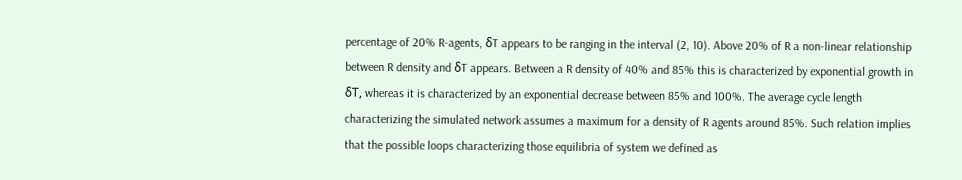percentage of 20% R-agents, δT appears to be ranging in the interval (2, 10). Above 20% of R a non-linear relationship between R density and δT appears. Between a R density of 40% and 85% this is characterized by exponential growth in δT, whereas it is characterized by an exponential decrease between 85% and 100%. The average cycle length characterizing the simulated network assumes a maximum for a density of R agents around 85%. Such relation implies that the possible loops characterizing those equilibria of system we defined as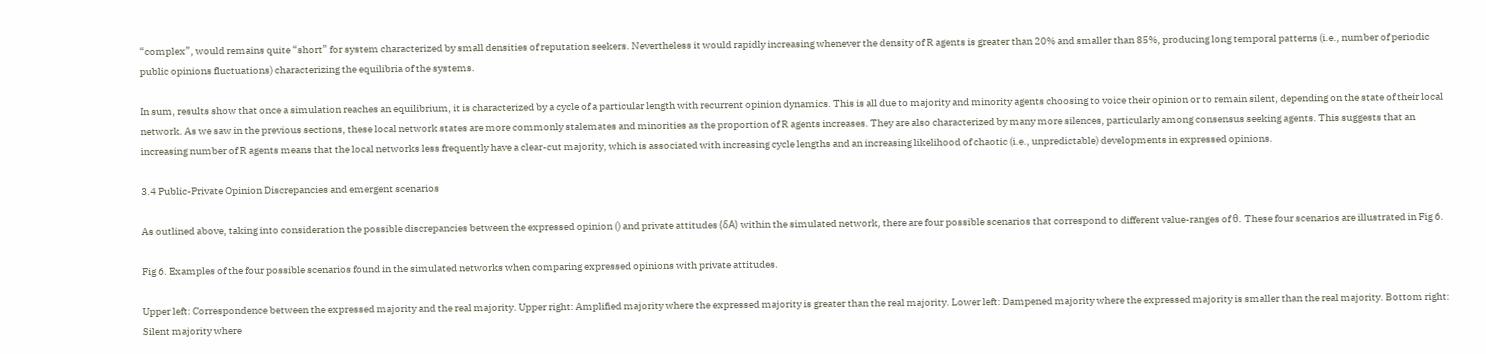“complex”, would remains quite “short” for system characterized by small densities of reputation seekers. Nevertheless it would rapidly increasing whenever the density of R agents is greater than 20% and smaller than 85%, producing long temporal patterns (i.e., number of periodic public opinions fluctuations) characterizing the equilibria of the systems.

In sum, results show that once a simulation reaches an equilibrium, it is characterized by a cycle of a particular length with recurrent opinion dynamics. This is all due to majority and minority agents choosing to voice their opinion or to remain silent, depending on the state of their local network. As we saw in the previous sections, these local network states are more commonly stalemates and minorities as the proportion of R agents increases. They are also characterized by many more silences, particularly among consensus seeking agents. This suggests that an increasing number of R agents means that the local networks less frequently have a clear-cut majority, which is associated with increasing cycle lengths and an increasing likelihood of chaotic (i.e., unpredictable) developments in expressed opinions.

3.4 Public-Private Opinion Discrepancies and emergent scenarios

As outlined above, taking into consideration the possible discrepancies between the expressed opinion () and private attitudes (δA) within the simulated network, there are four possible scenarios that correspond to different value-ranges of θ. These four scenarios are illustrated in Fig 6.

Fig 6. Examples of the four possible scenarios found in the simulated networks when comparing expressed opinions with private attitudes.

Upper left: Correspondence between the expressed majority and the real majority. Upper right: Amplified majority where the expressed majority is greater than the real majority. Lower left: Dampened majority where the expressed majority is smaller than the real majority. Bottom right: Silent majority where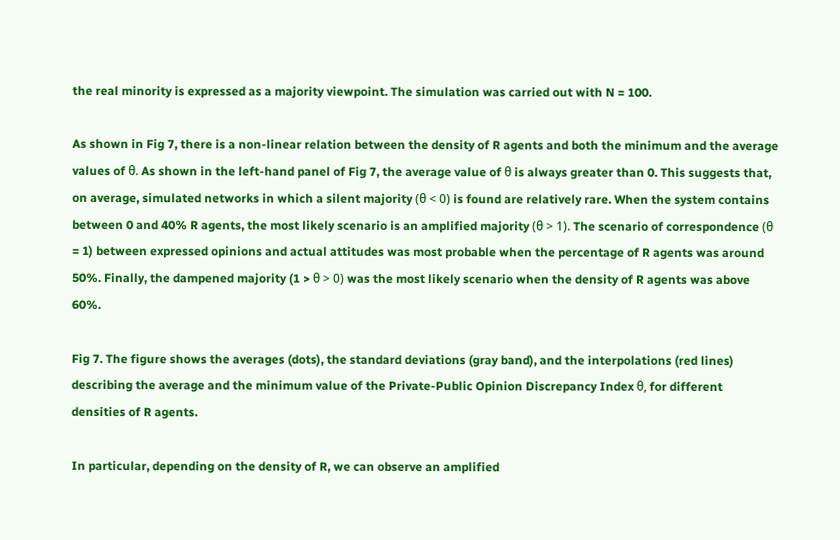the real minority is expressed as a majority viewpoint. The simulation was carried out with N = 100.

As shown in Fig 7, there is a non-linear relation between the density of R agents and both the minimum and the average values of θ. As shown in the left-hand panel of Fig 7, the average value of θ is always greater than 0. This suggests that, on average, simulated networks in which a silent majority (θ < 0) is found are relatively rare. When the system contains between 0 and 40% R agents, the most likely scenario is an amplified majority (θ > 1). The scenario of correspondence (θ = 1) between expressed opinions and actual attitudes was most probable when the percentage of R agents was around 50%. Finally, the dampened majority (1 > θ > 0) was the most likely scenario when the density of R agents was above 60%.

Fig 7. The figure shows the averages (dots), the standard deviations (gray band), and the interpolations (red lines) describing the average and the minimum value of the Private-Public Opinion Discrepancy Index θ, for different densities of R agents.

In particular, depending on the density of R, we can observe an amplified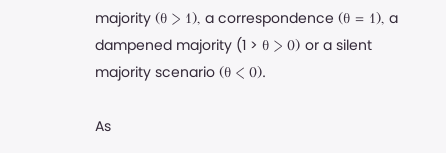majority (θ > 1), a correspondence (θ = 1), a dampened majority (1 > θ > 0) or a silent majority scenario (θ < 0).

As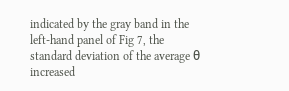indicated by the gray band in the left-hand panel of Fig 7, the standard deviation of the average θ increased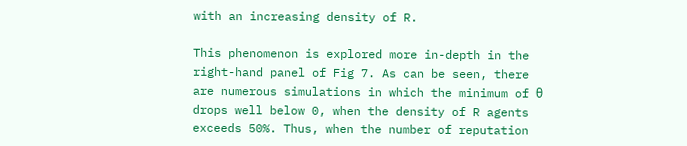with an increasing density of R.

This phenomenon is explored more in-depth in the right-hand panel of Fig 7. As can be seen, there are numerous simulations in which the minimum of θ drops well below 0, when the density of R agents exceeds 50%. Thus, when the number of reputation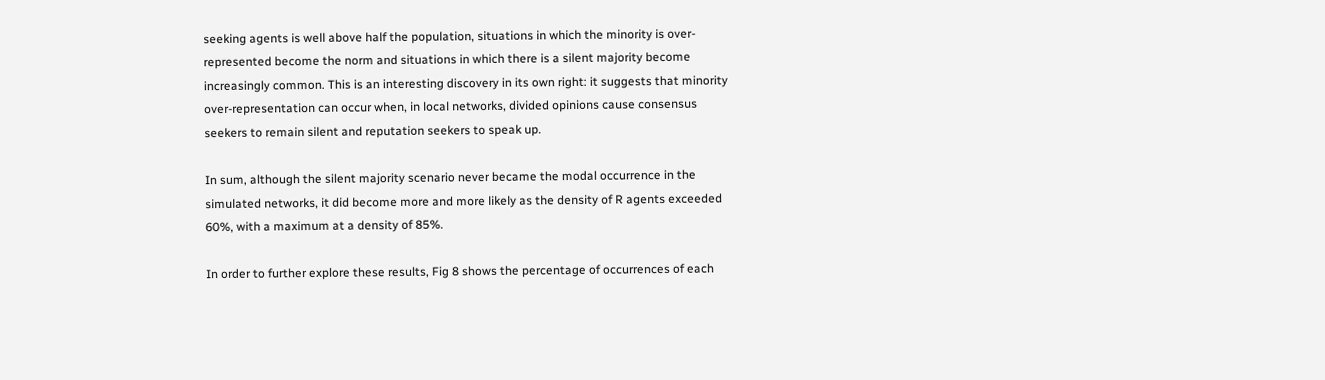seeking agents is well above half the population, situations in which the minority is over-represented become the norm and situations in which there is a silent majority become increasingly common. This is an interesting discovery in its own right: it suggests that minority over-representation can occur when, in local networks, divided opinions cause consensus seekers to remain silent and reputation seekers to speak up.

In sum, although the silent majority scenario never became the modal occurrence in the simulated networks, it did become more and more likely as the density of R agents exceeded 60%, with a maximum at a density of 85%.

In order to further explore these results, Fig 8 shows the percentage of occurrences of each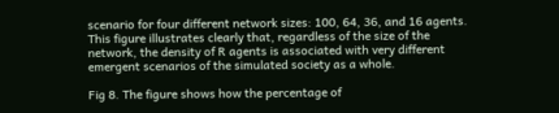scenario for four different network sizes: 100, 64, 36, and 16 agents. This figure illustrates clearly that, regardless of the size of the network, the density of R agents is associated with very different emergent scenarios of the simulated society as a whole.

Fig 8. The figure shows how the percentage of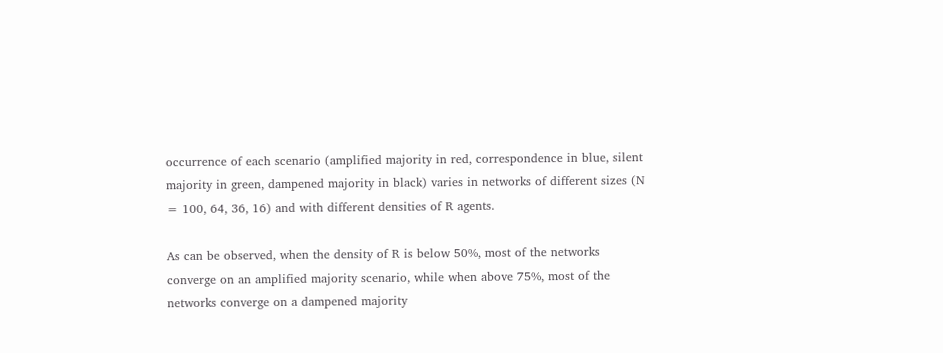occurrence of each scenario (amplified majority in red, correspondence in blue, silent majority in green, dampened majority in black) varies in networks of different sizes (N = 100, 64, 36, 16) and with different densities of R agents.

As can be observed, when the density of R is below 50%, most of the networks converge on an amplified majority scenario, while when above 75%, most of the networks converge on a dampened majority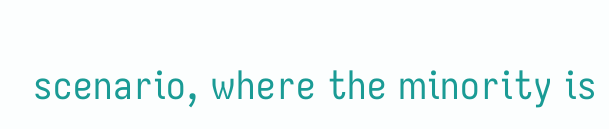scenario, where the minority is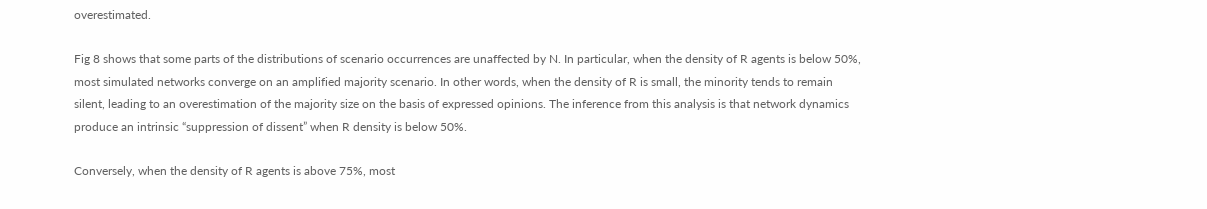overestimated.

Fig 8 shows that some parts of the distributions of scenario occurrences are unaffected by N. In particular, when the density of R agents is below 50%, most simulated networks converge on an amplified majority scenario. In other words, when the density of R is small, the minority tends to remain silent, leading to an overestimation of the majority size on the basis of expressed opinions. The inference from this analysis is that network dynamics produce an intrinsic “suppression of dissent” when R density is below 50%.

Conversely, when the density of R agents is above 75%, most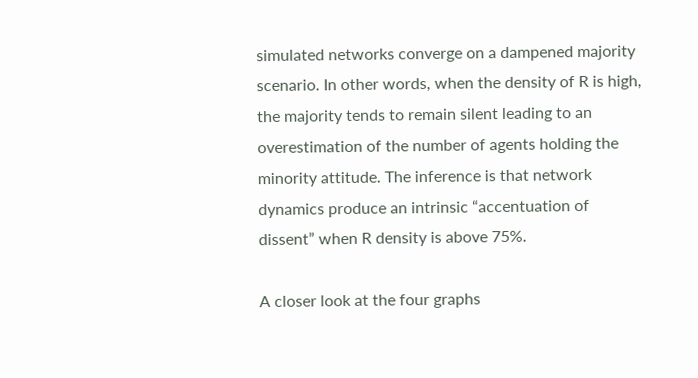simulated networks converge on a dampened majority scenario. In other words, when the density of R is high, the majority tends to remain silent leading to an overestimation of the number of agents holding the minority attitude. The inference is that network dynamics produce an intrinsic “accentuation of dissent” when R density is above 75%.

A closer look at the four graphs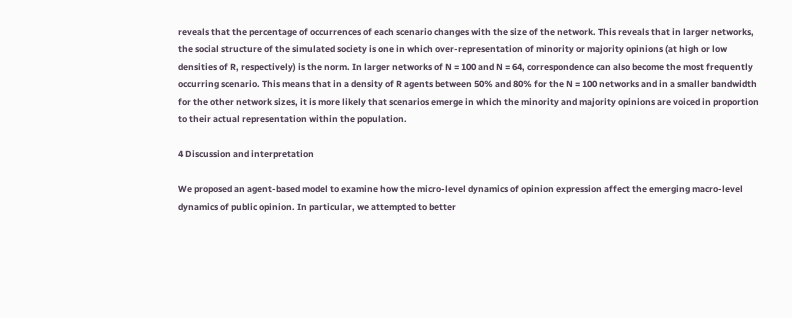reveals that the percentage of occurrences of each scenario changes with the size of the network. This reveals that in larger networks, the social structure of the simulated society is one in which over-representation of minority or majority opinions (at high or low densities of R, respectively) is the norm. In larger networks of N = 100 and N = 64, correspondence can also become the most frequently occurring scenario. This means that in a density of R agents between 50% and 80% for the N = 100 networks and in a smaller bandwidth for the other network sizes, it is more likely that scenarios emerge in which the minority and majority opinions are voiced in proportion to their actual representation within the population.

4 Discussion and interpretation

We proposed an agent-based model to examine how the micro-level dynamics of opinion expression affect the emerging macro-level dynamics of public opinion. In particular, we attempted to better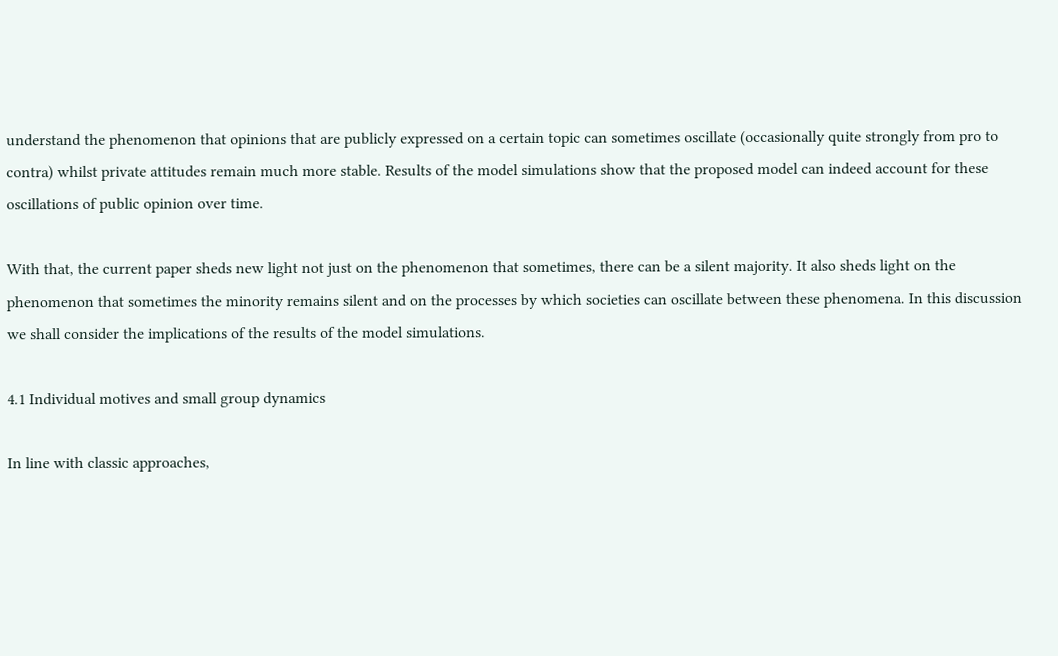understand the phenomenon that opinions that are publicly expressed on a certain topic can sometimes oscillate (occasionally quite strongly from pro to contra) whilst private attitudes remain much more stable. Results of the model simulations show that the proposed model can indeed account for these oscillations of public opinion over time.

With that, the current paper sheds new light not just on the phenomenon that sometimes, there can be a silent majority. It also sheds light on the phenomenon that sometimes the minority remains silent and on the processes by which societies can oscillate between these phenomena. In this discussion we shall consider the implications of the results of the model simulations.

4.1 Individual motives and small group dynamics

In line with classic approaches,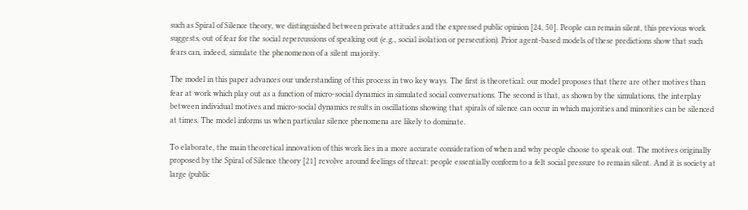such as Spiral of Silence theory, we distinguished between private attitudes and the expressed public opinion [24, 50]. People can remain silent, this previous work suggests, out of fear for the social repercussions of speaking out (e.g., social isolation or persecution). Prior agent-based models of these predictions show that such fears can, indeed, simulate the phenomenon of a silent majority.

The model in this paper advances our understanding of this process in two key ways. The first is theoretical: our model proposes that there are other motives than fear at work which play out as a function of micro-social dynamics in simulated social conversations. The second is that, as shown by the simulations, the interplay between individual motives and micro-social dynamics results in oscillations showing that spirals of silence can occur in which majorities and minorities can be silenced at times. The model informs us when particular silence phenomena are likely to dominate.

To elaborate, the main theoretical innovation of this work lies in a more accurate consideration of when and why people choose to speak out. The motives originally proposed by the Spiral of Silence theory [21] revolve around feelings of threat: people essentially conform to a felt social pressure to remain silent. And it is society at large (public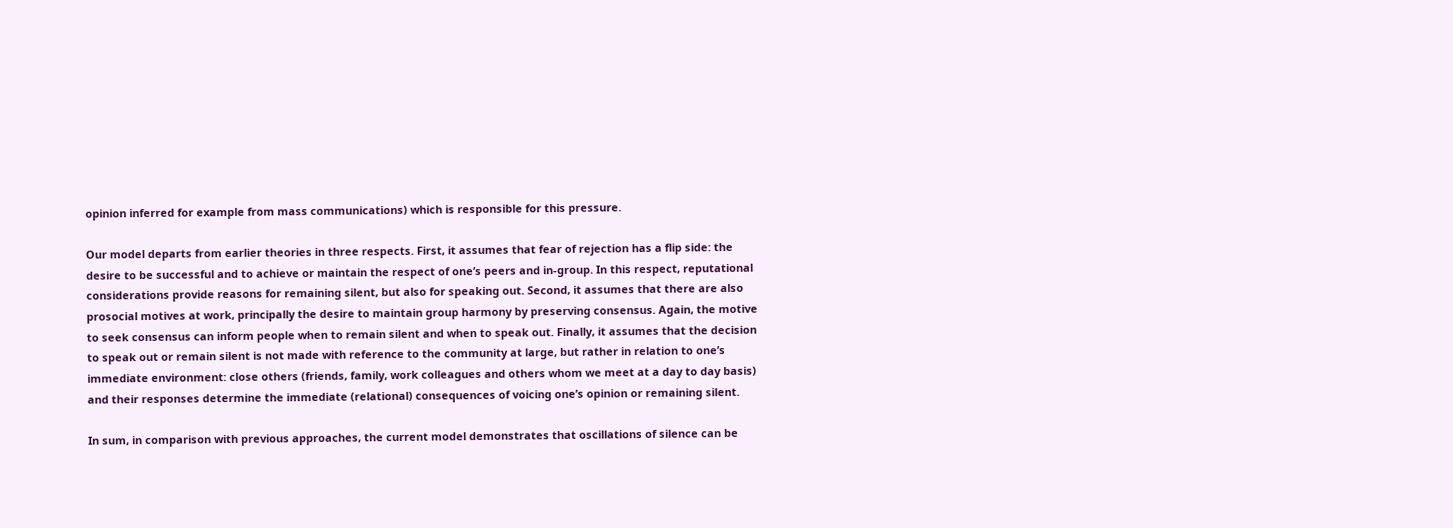opinion inferred for example from mass communications) which is responsible for this pressure.

Our model departs from earlier theories in three respects. First, it assumes that fear of rejection has a flip side: the desire to be successful and to achieve or maintain the respect of one’s peers and in-group. In this respect, reputational considerations provide reasons for remaining silent, but also for speaking out. Second, it assumes that there are also prosocial motives at work, principally the desire to maintain group harmony by preserving consensus. Again, the motive to seek consensus can inform people when to remain silent and when to speak out. Finally, it assumes that the decision to speak out or remain silent is not made with reference to the community at large, but rather in relation to one’s immediate environment: close others (friends, family, work colleagues and others whom we meet at a day to day basis) and their responses determine the immediate (relational) consequences of voicing one’s opinion or remaining silent.

In sum, in comparison with previous approaches, the current model demonstrates that oscillations of silence can be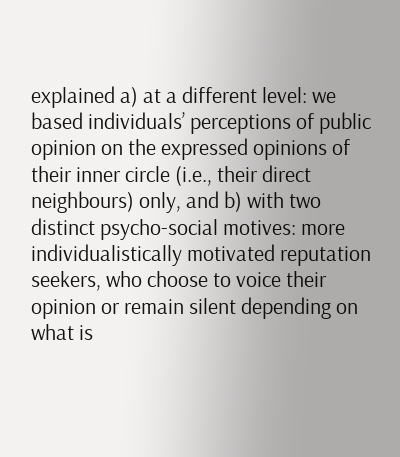explained a) at a different level: we based individuals’ perceptions of public opinion on the expressed opinions of their inner circle (i.e., their direct neighbours) only, and b) with two distinct psycho-social motives: more individualistically motivated reputation seekers, who choose to voice their opinion or remain silent depending on what is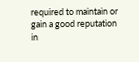required to maintain or gain a good reputation in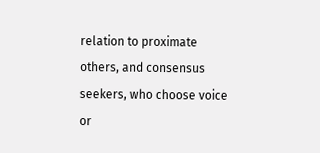relation to proximate others, and consensus seekers, who choose voice or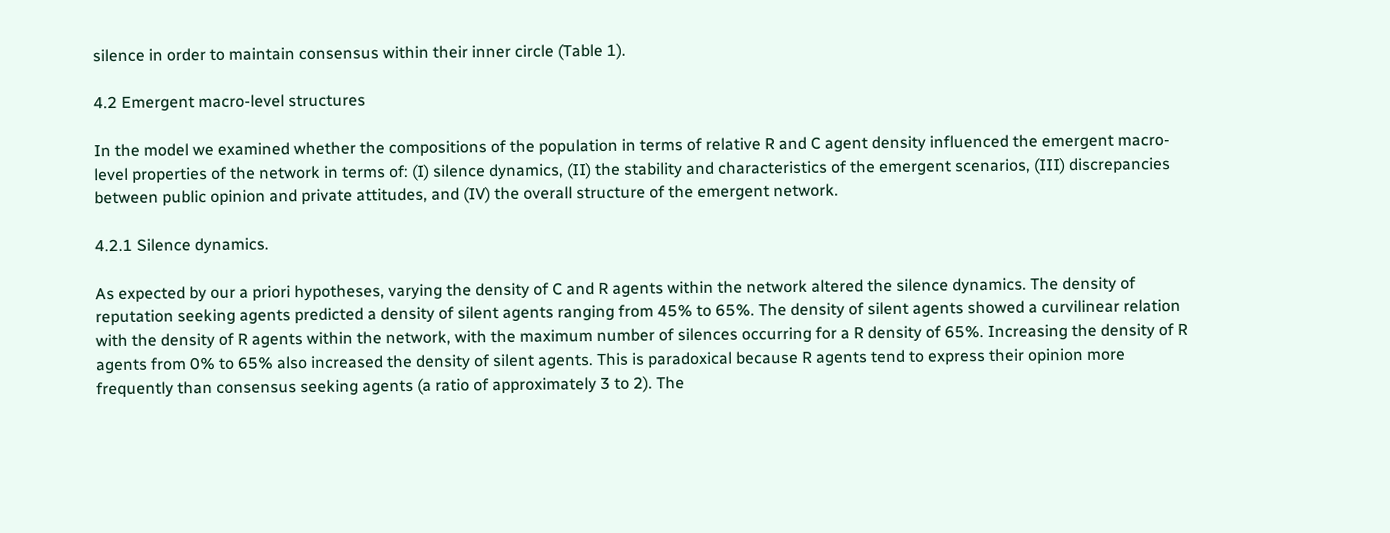silence in order to maintain consensus within their inner circle (Table 1).

4.2 Emergent macro-level structures

In the model we examined whether the compositions of the population in terms of relative R and C agent density influenced the emergent macro-level properties of the network in terms of: (I) silence dynamics, (II) the stability and characteristics of the emergent scenarios, (III) discrepancies between public opinion and private attitudes, and (IV) the overall structure of the emergent network.

4.2.1 Silence dynamics.

As expected by our a priori hypotheses, varying the density of C and R agents within the network altered the silence dynamics. The density of reputation seeking agents predicted a density of silent agents ranging from 45% to 65%. The density of silent agents showed a curvilinear relation with the density of R agents within the network, with the maximum number of silences occurring for a R density of 65%. Increasing the density of R agents from 0% to 65% also increased the density of silent agents. This is paradoxical because R agents tend to express their opinion more frequently than consensus seeking agents (a ratio of approximately 3 to 2). The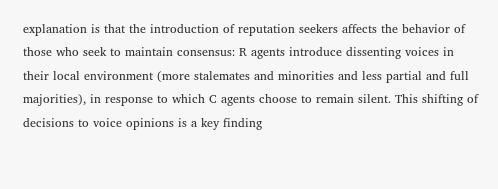explanation is that the introduction of reputation seekers affects the behavior of those who seek to maintain consensus: R agents introduce dissenting voices in their local environment (more stalemates and minorities and less partial and full majorities), in response to which C agents choose to remain silent. This shifting of decisions to voice opinions is a key finding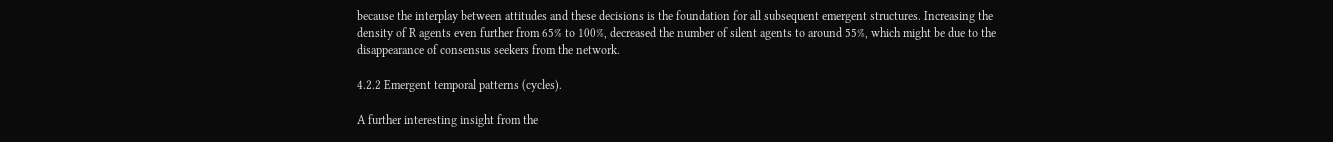because the interplay between attitudes and these decisions is the foundation for all subsequent emergent structures. Increasing the density of R agents even further from 65% to 100%, decreased the number of silent agents to around 55%, which might be due to the disappearance of consensus seekers from the network.

4.2.2 Emergent temporal patterns (cycles).

A further interesting insight from the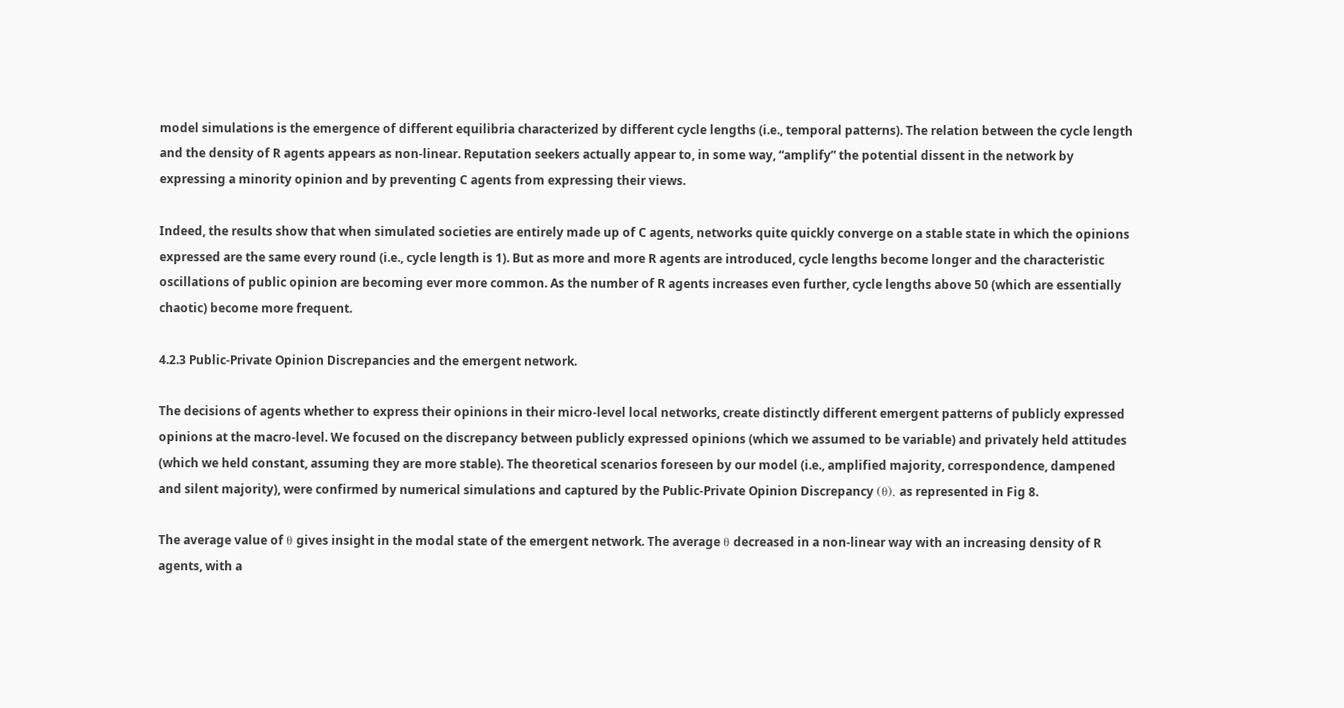model simulations is the emergence of different equilibria characterized by different cycle lengths (i.e., temporal patterns). The relation between the cycle length and the density of R agents appears as non-linear. Reputation seekers actually appear to, in some way, “amplify” the potential dissent in the network by expressing a minority opinion and by preventing C agents from expressing their views.

Indeed, the results show that when simulated societies are entirely made up of C agents, networks quite quickly converge on a stable state in which the opinions expressed are the same every round (i.e., cycle length is 1). But as more and more R agents are introduced, cycle lengths become longer and the characteristic oscillations of public opinion are becoming ever more common. As the number of R agents increases even further, cycle lengths above 50 (which are essentially chaotic) become more frequent.

4.2.3 Public-Private Opinion Discrepancies and the emergent network.

The decisions of agents whether to express their opinions in their micro-level local networks, create distinctly different emergent patterns of publicly expressed opinions at the macro-level. We focused on the discrepancy between publicly expressed opinions (which we assumed to be variable) and privately held attitudes (which we held constant, assuming they are more stable). The theoretical scenarios foreseen by our model (i.e., amplified majority, correspondence, dampened and silent majority), were confirmed by numerical simulations and captured by the Public-Private Opinion Discrepancy (θ), as represented in Fig 8.

The average value of θ gives insight in the modal state of the emergent network. The average θ decreased in a non-linear way with an increasing density of R agents, with a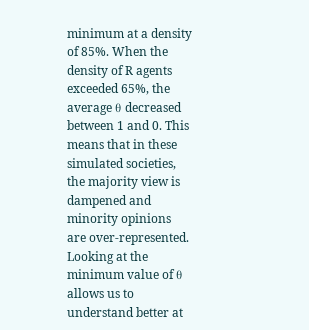minimum at a density of 85%. When the density of R agents exceeded 65%, the average θ decreased between 1 and 0. This means that in these simulated societies, the majority view is dampened and minority opinions are over-represented. Looking at the minimum value of θ allows us to understand better at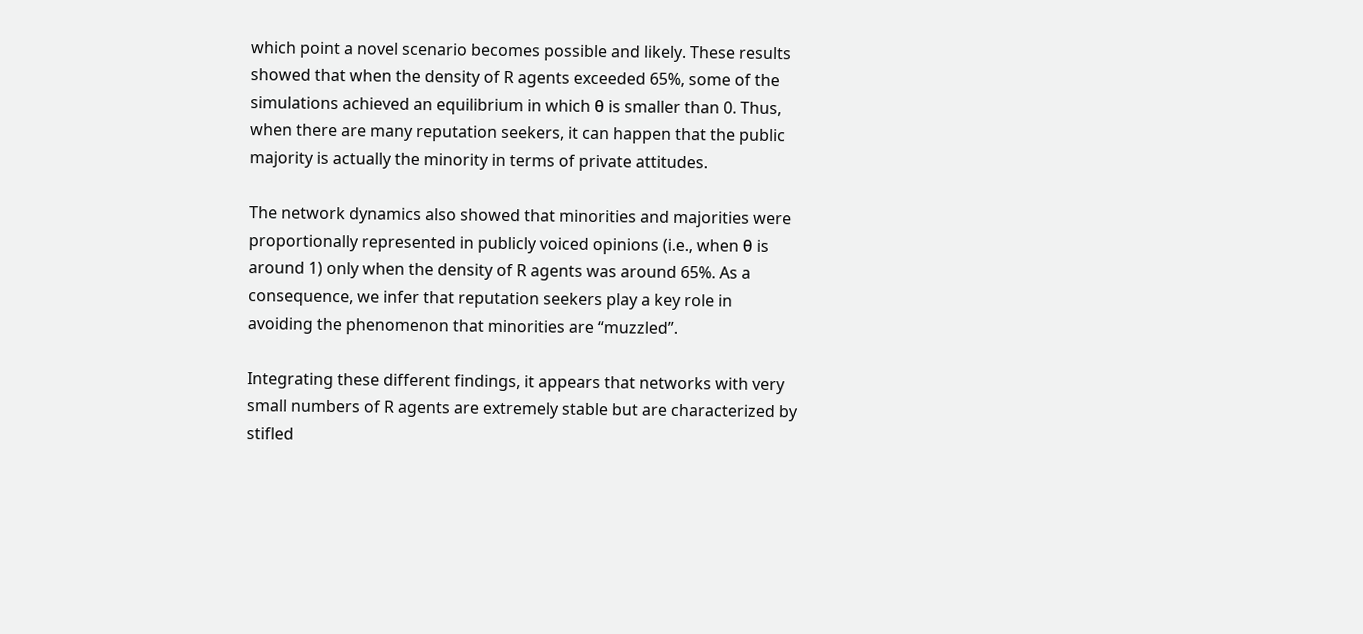which point a novel scenario becomes possible and likely. These results showed that when the density of R agents exceeded 65%, some of the simulations achieved an equilibrium in which θ is smaller than 0. Thus, when there are many reputation seekers, it can happen that the public majority is actually the minority in terms of private attitudes.

The network dynamics also showed that minorities and majorities were proportionally represented in publicly voiced opinions (i.e., when θ is around 1) only when the density of R agents was around 65%. As a consequence, we infer that reputation seekers play a key role in avoiding the phenomenon that minorities are “muzzled”.

Integrating these different findings, it appears that networks with very small numbers of R agents are extremely stable but are characterized by stifled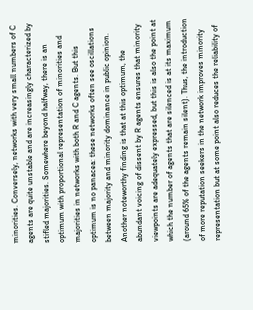minorities. Conversely, networks with very small numbers of C agents are quite unstable and are increasingly characterized by stifled majorities. Somewhere beyond halfway, there is an optimum with proportional representation of minorities and majorities in networks with both R and C agents. But this optimum is no panacea: these networks often see oscillations between majority and minority dominance in public opinion. Another noteworthy finding is that at this optimum, the abundant voicing of dissent by R agents ensures that minority viewpoints are adequately expressed, but this is also the point at which the number of agents that are silenced is at its maximum (around 65% of the agents remain silent). Thus, the introduction of more reputation seekers in the network improves minority representation but at some point also reduces the reliability of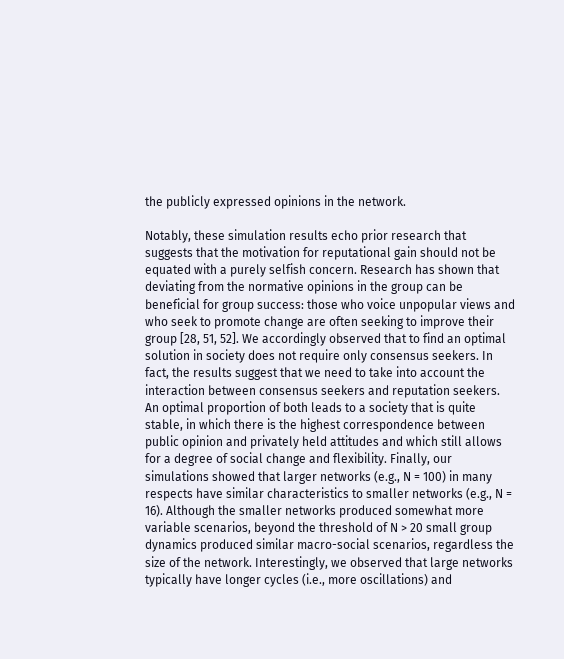the publicly expressed opinions in the network.

Notably, these simulation results echo prior research that suggests that the motivation for reputational gain should not be equated with a purely selfish concern. Research has shown that deviating from the normative opinions in the group can be beneficial for group success: those who voice unpopular views and who seek to promote change are often seeking to improve their group [28, 51, 52]. We accordingly observed that to find an optimal solution in society does not require only consensus seekers. In fact, the results suggest that we need to take into account the interaction between consensus seekers and reputation seekers. An optimal proportion of both leads to a society that is quite stable, in which there is the highest correspondence between public opinion and privately held attitudes and which still allows for a degree of social change and flexibility. Finally, our simulations showed that larger networks (e.g., N = 100) in many respects have similar characteristics to smaller networks (e.g., N = 16). Although the smaller networks produced somewhat more variable scenarios, beyond the threshold of N > 20 small group dynamics produced similar macro-social scenarios, regardless the size of the network. Interestingly, we observed that large networks typically have longer cycles (i.e., more oscillations) and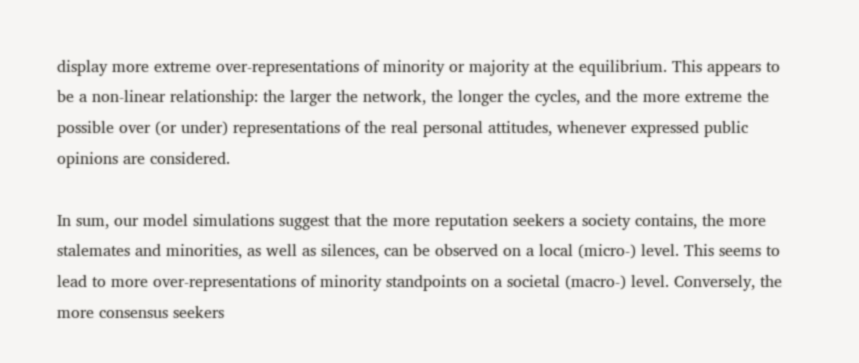display more extreme over-representations of minority or majority at the equilibrium. This appears to be a non-linear relationship: the larger the network, the longer the cycles, and the more extreme the possible over (or under) representations of the real personal attitudes, whenever expressed public opinions are considered.

In sum, our model simulations suggest that the more reputation seekers a society contains, the more stalemates and minorities, as well as silences, can be observed on a local (micro-) level. This seems to lead to more over-representations of minority standpoints on a societal (macro-) level. Conversely, the more consensus seekers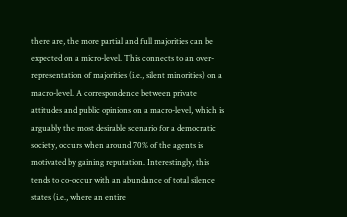there are, the more partial and full majorities can be expected on a micro-level. This connects to an over-representation of majorities (i.e., silent minorities) on a macro-level. A correspondence between private attitudes and public opinions on a macro-level, which is arguably the most desirable scenario for a democratic society, occurs when around 70% of the agents is motivated by gaining reputation. Interestingly, this tends to co-occur with an abundance of total silence states (i.e., where an entire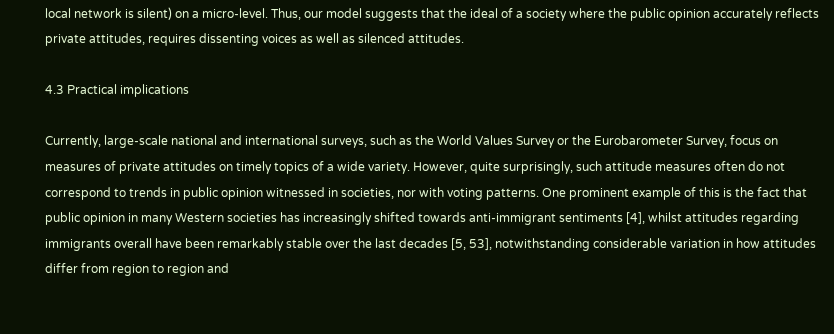local network is silent) on a micro-level. Thus, our model suggests that the ideal of a society where the public opinion accurately reflects private attitudes, requires dissenting voices as well as silenced attitudes.

4.3 Practical implications

Currently, large-scale national and international surveys, such as the World Values Survey or the Eurobarometer Survey, focus on measures of private attitudes on timely topics of a wide variety. However, quite surprisingly, such attitude measures often do not correspond to trends in public opinion witnessed in societies, nor with voting patterns. One prominent example of this is the fact that public opinion in many Western societies has increasingly shifted towards anti-immigrant sentiments [4], whilst attitudes regarding immigrants overall have been remarkably stable over the last decades [5, 53], notwithstanding considerable variation in how attitudes differ from region to region and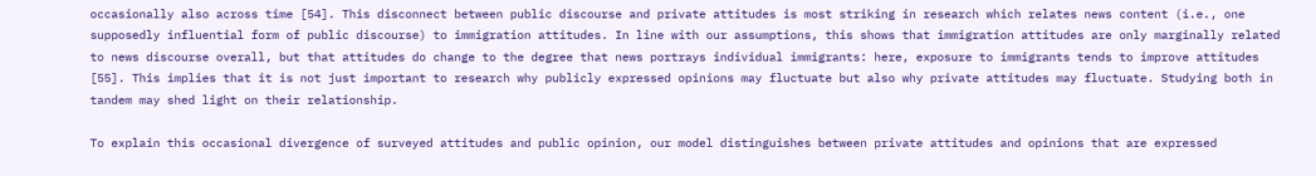occasionally also across time [54]. This disconnect between public discourse and private attitudes is most striking in research which relates news content (i.e., one supposedly influential form of public discourse) to immigration attitudes. In line with our assumptions, this shows that immigration attitudes are only marginally related to news discourse overall, but that attitudes do change to the degree that news portrays individual immigrants: here, exposure to immigrants tends to improve attitudes [55]. This implies that it is not just important to research why publicly expressed opinions may fluctuate but also why private attitudes may fluctuate. Studying both in tandem may shed light on their relationship.

To explain this occasional divergence of surveyed attitudes and public opinion, our model distinguishes between private attitudes and opinions that are expressed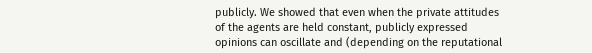publicly. We showed that even when the private attitudes of the agents are held constant, publicly expressed opinions can oscillate and (depending on the reputational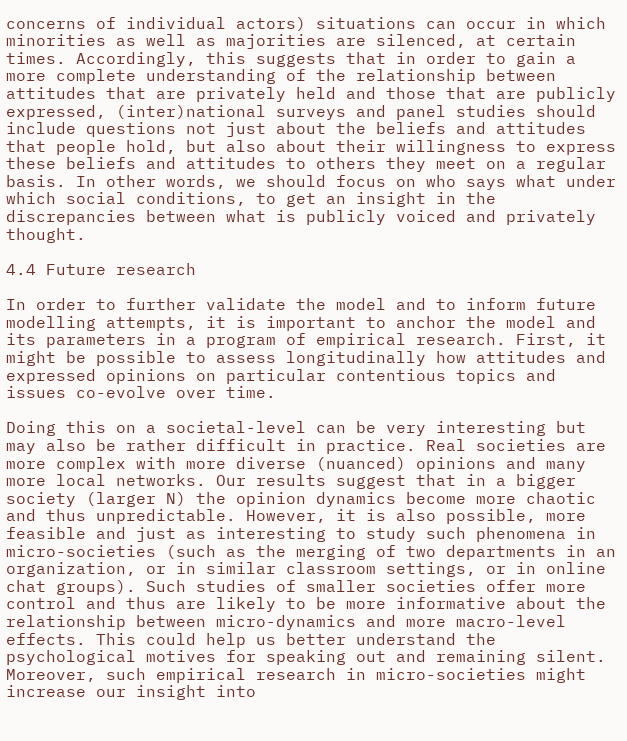concerns of individual actors) situations can occur in which minorities as well as majorities are silenced, at certain times. Accordingly, this suggests that in order to gain a more complete understanding of the relationship between attitudes that are privately held and those that are publicly expressed, (inter)national surveys and panel studies should include questions not just about the beliefs and attitudes that people hold, but also about their willingness to express these beliefs and attitudes to others they meet on a regular basis. In other words, we should focus on who says what under which social conditions, to get an insight in the discrepancies between what is publicly voiced and privately thought.

4.4 Future research

In order to further validate the model and to inform future modelling attempts, it is important to anchor the model and its parameters in a program of empirical research. First, it might be possible to assess longitudinally how attitudes and expressed opinions on particular contentious topics and issues co-evolve over time.

Doing this on a societal-level can be very interesting but may also be rather difficult in practice. Real societies are more complex with more diverse (nuanced) opinions and many more local networks. Our results suggest that in a bigger society (larger N) the opinion dynamics become more chaotic and thus unpredictable. However, it is also possible, more feasible and just as interesting to study such phenomena in micro-societies (such as the merging of two departments in an organization, or in similar classroom settings, or in online chat groups). Such studies of smaller societies offer more control and thus are likely to be more informative about the relationship between micro-dynamics and more macro-level effects. This could help us better understand the psychological motives for speaking out and remaining silent. Moreover, such empirical research in micro-societies might increase our insight into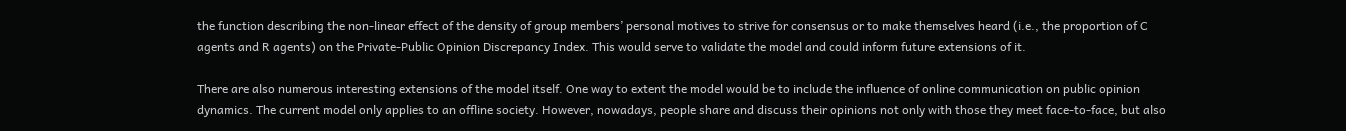the function describing the non-linear effect of the density of group members’ personal motives to strive for consensus or to make themselves heard (i.e., the proportion of C agents and R agents) on the Private-Public Opinion Discrepancy Index. This would serve to validate the model and could inform future extensions of it.

There are also numerous interesting extensions of the model itself. One way to extent the model would be to include the influence of online communication on public opinion dynamics. The current model only applies to an offline society. However, nowadays, people share and discuss their opinions not only with those they meet face-to-face, but also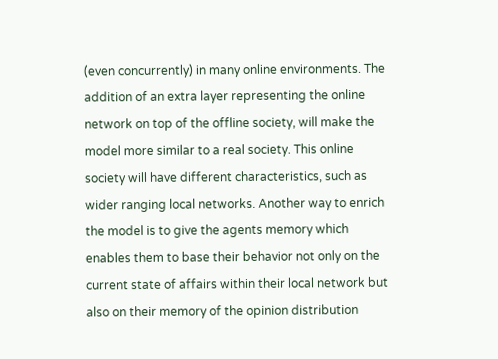(even concurrently) in many online environments. The addition of an extra layer representing the online network on top of the offline society, will make the model more similar to a real society. This online society will have different characteristics, such as wider ranging local networks. Another way to enrich the model is to give the agents memory which enables them to base their behavior not only on the current state of affairs within their local network but also on their memory of the opinion distribution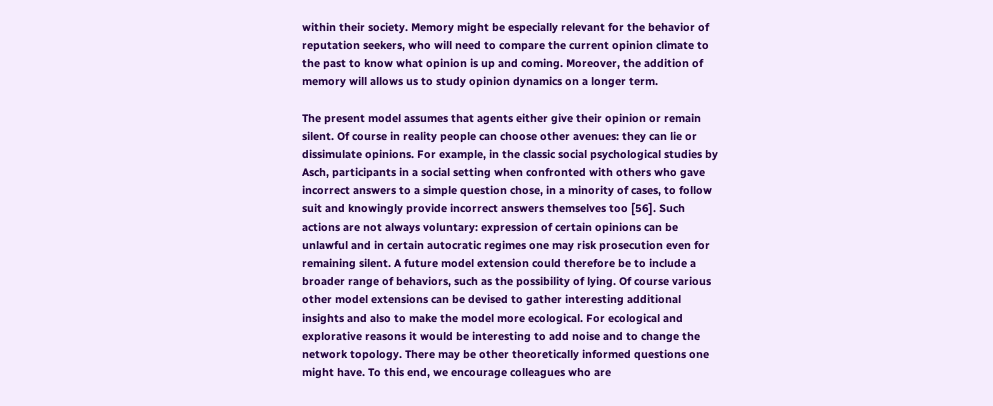within their society. Memory might be especially relevant for the behavior of reputation seekers, who will need to compare the current opinion climate to the past to know what opinion is up and coming. Moreover, the addition of memory will allows us to study opinion dynamics on a longer term.

The present model assumes that agents either give their opinion or remain silent. Of course in reality people can choose other avenues: they can lie or dissimulate opinions. For example, in the classic social psychological studies by Asch, participants in a social setting when confronted with others who gave incorrect answers to a simple question chose, in a minority of cases, to follow suit and knowingly provide incorrect answers themselves too [56]. Such actions are not always voluntary: expression of certain opinions can be unlawful and in certain autocratic regimes one may risk prosecution even for remaining silent. A future model extension could therefore be to include a broader range of behaviors, such as the possibility of lying. Of course various other model extensions can be devised to gather interesting additional insights and also to make the model more ecological. For ecological and explorative reasons it would be interesting to add noise and to change the network topology. There may be other theoretically informed questions one might have. To this end, we encourage colleagues who are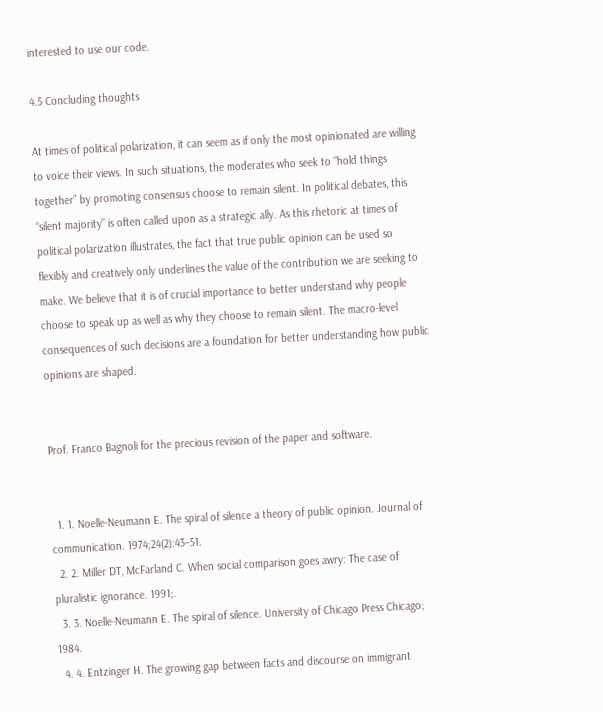interested to use our code.

4.5 Concluding thoughts

At times of political polarization, it can seem as if only the most opinionated are willing to voice their views. In such situations, the moderates who seek to “hold things together” by promoting consensus choose to remain silent. In political debates, this “silent majority” is often called upon as a strategic ally. As this rhetoric at times of political polarization illustrates, the fact that true public opinion can be used so flexibly and creatively only underlines the value of the contribution we are seeking to make. We believe that it is of crucial importance to better understand why people choose to speak up as well as why they choose to remain silent. The macro-level consequences of such decisions are a foundation for better understanding how public opinions are shaped.


Prof. Franco Bagnoli for the precious revision of the paper and software.


  1. 1. Noelle-Neumann E. The spiral of silence a theory of public opinion. Journal of communication. 1974;24(2):43–51.
  2. 2. Miller DT, McFarland C. When social comparison goes awry: The case of pluralistic ignorance. 1991;.
  3. 3. Noelle-Neumann E. The spiral of silence. University of Chicago Press Chicago; 1984.
  4. 4. Entzinger H. The growing gap between facts and discourse on immigrant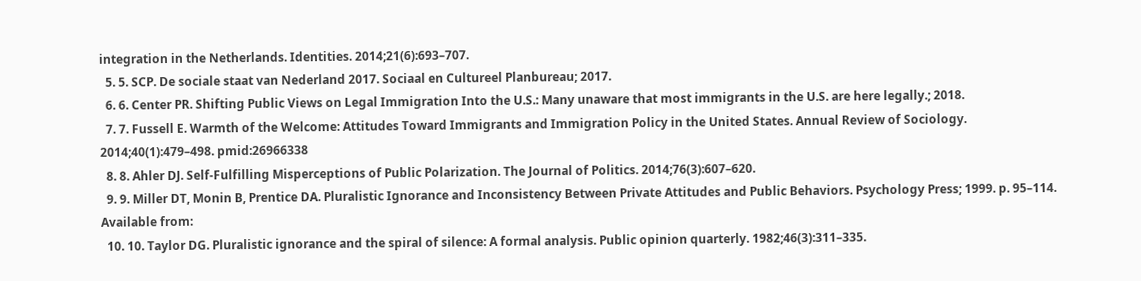integration in the Netherlands. Identities. 2014;21(6):693–707.
  5. 5. SCP. De sociale staat van Nederland 2017. Sociaal en Cultureel Planbureau; 2017.
  6. 6. Center PR. Shifting Public Views on Legal Immigration Into the U.S.: Many unaware that most immigrants in the U.S. are here legally.; 2018.
  7. 7. Fussell E. Warmth of the Welcome: Attitudes Toward Immigrants and Immigration Policy in the United States. Annual Review of Sociology. 2014;40(1):479–498. pmid:26966338
  8. 8. Ahler DJ. Self-Fulfilling Misperceptions of Public Polarization. The Journal of Politics. 2014;76(3):607–620.
  9. 9. Miller DT, Monin B, Prentice DA. Pluralistic Ignorance and Inconsistency Between Private Attitudes and Public Behaviors. Psychology Press; 1999. p. 95–114. Available from:
  10. 10. Taylor DG. Pluralistic ignorance and the spiral of silence: A formal analysis. Public opinion quarterly. 1982;46(3):311–335.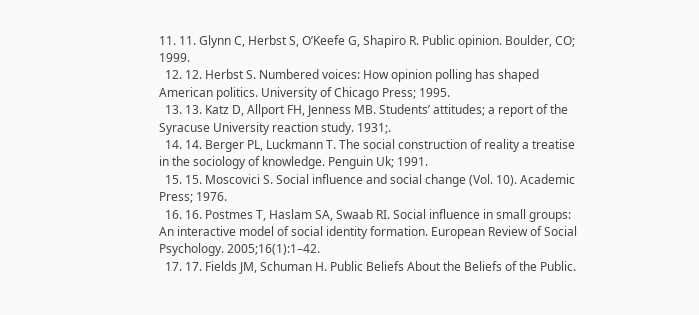11. 11. Glynn C, Herbst S, O’Keefe G, Shapiro R. Public opinion. Boulder, CO; 1999.
  12. 12. Herbst S. Numbered voices: How opinion polling has shaped American politics. University of Chicago Press; 1995.
  13. 13. Katz D, Allport FH, Jenness MB. Students’ attitudes; a report of the Syracuse University reaction study. 1931;.
  14. 14. Berger PL, Luckmann T. The social construction of reality a treatise in the sociology of knowledge. Penguin Uk; 1991.
  15. 15. Moscovici S. Social influence and social change (Vol. 10). Academic Press; 1976.
  16. 16. Postmes T, Haslam SA, Swaab RI. Social influence in small groups: An interactive model of social identity formation. European Review of Social Psychology. 2005;16(1):1–42.
  17. 17. Fields JM, Schuman H. Public Beliefs About the Beliefs of the Public.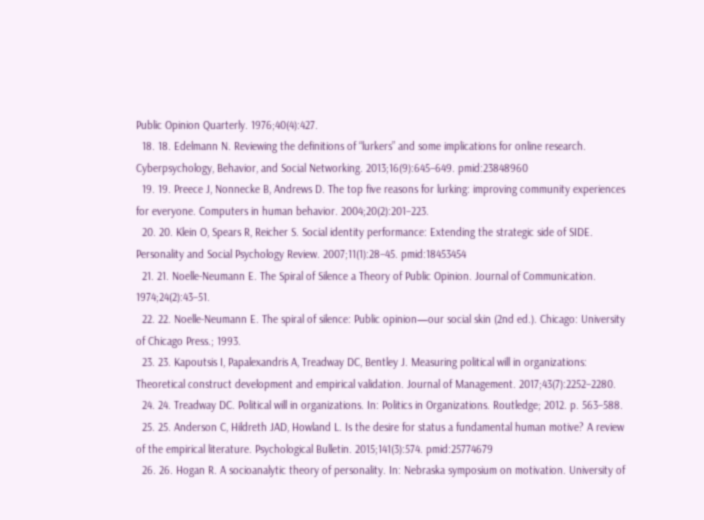Public Opinion Quarterly. 1976;40(4):427.
  18. 18. Edelmann N. Reviewing the definitions of “lurkers” and some implications for online research. Cyberpsychology, Behavior, and Social Networking. 2013;16(9):645–649. pmid:23848960
  19. 19. Preece J, Nonnecke B, Andrews D. The top five reasons for lurking: improving community experiences for everyone. Computers in human behavior. 2004;20(2):201–223.
  20. 20. Klein O, Spears R, Reicher S. Social identity performance: Extending the strategic side of SIDE. Personality and Social Psychology Review. 2007;11(1):28–45. pmid:18453454
  21. 21. Noelle-Neumann E. The Spiral of Silence a Theory of Public Opinion. Journal of Communication. 1974;24(2):43–51.
  22. 22. Noelle-Neumann E. The spiral of silence: Public opinion—our social skin (2nd ed.). Chicago: University of Chicago Press.; 1993.
  23. 23. Kapoutsis I, Papalexandris A, Treadway DC, Bentley J. Measuring political will in organizations: Theoretical construct development and empirical validation. Journal of Management. 2017;43(7):2252–2280.
  24. 24. Treadway DC. Political will in organizations. In: Politics in Organizations. Routledge; 2012. p. 563–588.
  25. 25. Anderson C, Hildreth JAD, Howland L. Is the desire for status a fundamental human motive? A review of the empirical literature. Psychological Bulletin. 2015;141(3):574. pmid:25774679
  26. 26. Hogan R. A socioanalytic theory of personality. In: Nebraska symposium on motivation. University of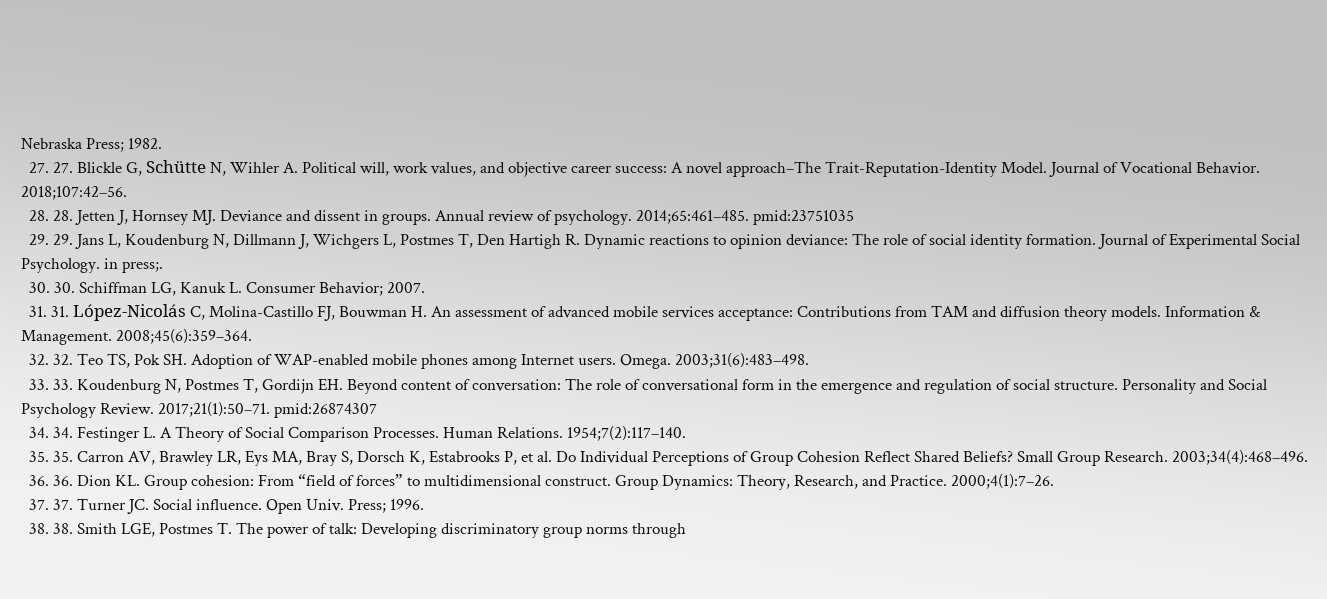Nebraska Press; 1982.
  27. 27. Blickle G, Schütte N, Wihler A. Political will, work values, and objective career success: A novel approach–The Trait-Reputation-Identity Model. Journal of Vocational Behavior. 2018;107:42–56.
  28. 28. Jetten J, Hornsey MJ. Deviance and dissent in groups. Annual review of psychology. 2014;65:461–485. pmid:23751035
  29. 29. Jans L, Koudenburg N, Dillmann J, Wichgers L, Postmes T, Den Hartigh R. Dynamic reactions to opinion deviance: The role of social identity formation. Journal of Experimental Social Psychology. in press;.
  30. 30. Schiffman LG, Kanuk L. Consumer Behavior; 2007.
  31. 31. López-Nicolás C, Molina-Castillo FJ, Bouwman H. An assessment of advanced mobile services acceptance: Contributions from TAM and diffusion theory models. Information & Management. 2008;45(6):359–364.
  32. 32. Teo TS, Pok SH. Adoption of WAP-enabled mobile phones among Internet users. Omega. 2003;31(6):483–498.
  33. 33. Koudenburg N, Postmes T, Gordijn EH. Beyond content of conversation: The role of conversational form in the emergence and regulation of social structure. Personality and Social Psychology Review. 2017;21(1):50–71. pmid:26874307
  34. 34. Festinger L. A Theory of Social Comparison Processes. Human Relations. 1954;7(2):117–140.
  35. 35. Carron AV, Brawley LR, Eys MA, Bray S, Dorsch K, Estabrooks P, et al. Do Individual Perceptions of Group Cohesion Reflect Shared Beliefs? Small Group Research. 2003;34(4):468–496.
  36. 36. Dion KL. Group cohesion: From “field of forces” to multidimensional construct. Group Dynamics: Theory, Research, and Practice. 2000;4(1):7–26.
  37. 37. Turner JC. Social influence. Open Univ. Press; 1996.
  38. 38. Smith LGE, Postmes T. The power of talk: Developing discriminatory group norms through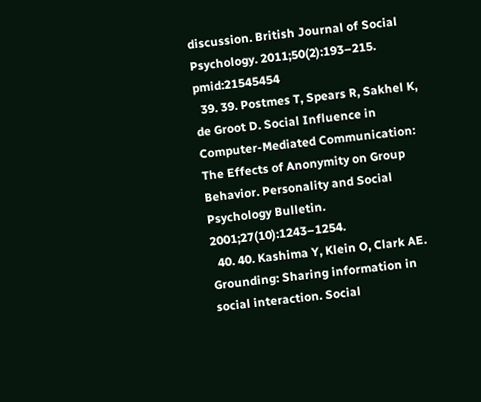discussion. British Journal of Social Psychology. 2011;50(2):193–215. pmid:21545454
  39. 39. Postmes T, Spears R, Sakhel K, de Groot D. Social Influence in Computer-Mediated Communication: The Effects of Anonymity on Group Behavior. Personality and Social Psychology Bulletin. 2001;27(10):1243–1254.
  40. 40. Kashima Y, Klein O, Clark AE. Grounding: Sharing information in social interaction. Social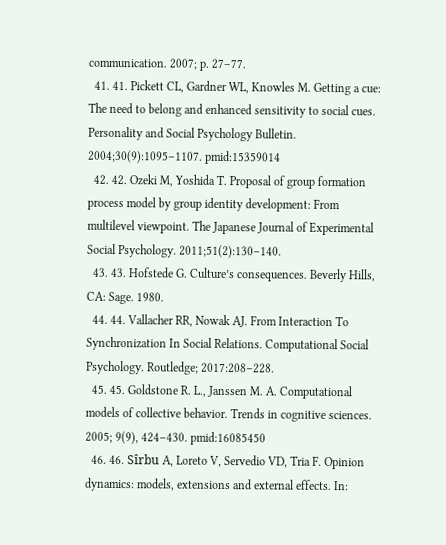communication. 2007; p. 27–77.
  41. 41. Pickett CL, Gardner WL, Knowles M. Getting a cue: The need to belong and enhanced sensitivity to social cues. Personality and Social Psychology Bulletin. 2004;30(9):1095–1107. pmid:15359014
  42. 42. Ozeki M, Yoshida T. Proposal of group formation process model by group identity development: From multilevel viewpoint. The Japanese Journal of Experimental Social Psychology. 2011;51(2):130–140.
  43. 43. Hofstede G. Culture’s consequences. Beverly Hills, CA: Sage. 1980.
  44. 44. Vallacher RR, Nowak AJ. From Interaction To Synchronization In Social Relations. Computational Social Psychology. Routledge; 2017:208–228.
  45. 45. Goldstone R. L., Janssen M. A. Computational models of collective behavior. Trends in cognitive sciences. 2005; 9(9), 424–430. pmid:16085450
  46. 46. Sîrbu A, Loreto V, Servedio VD, Tria F. Opinion dynamics: models, extensions and external effects. In: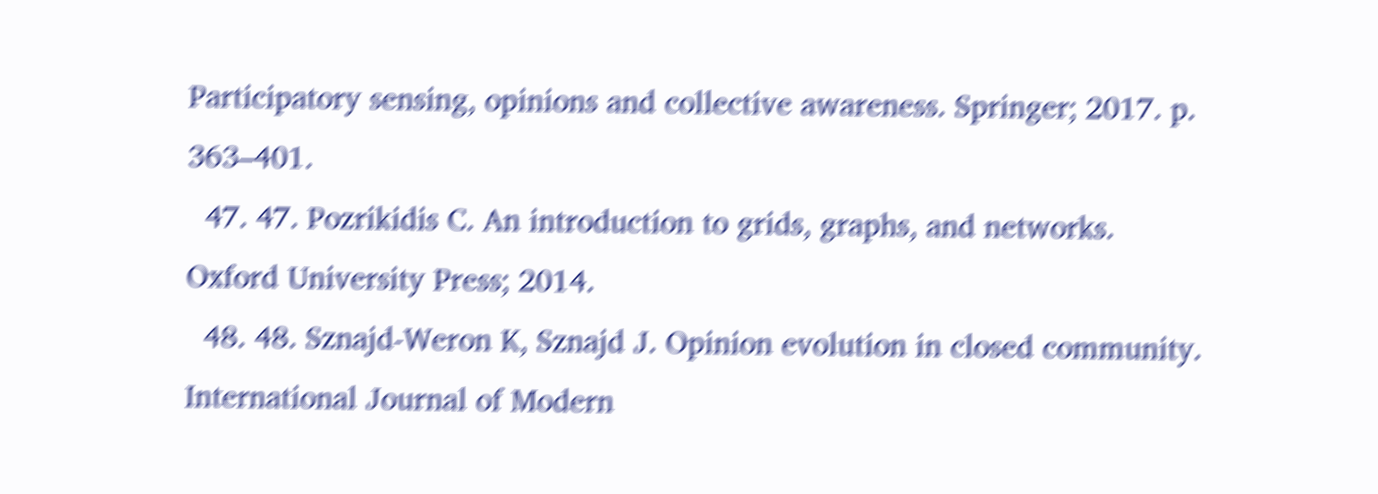Participatory sensing, opinions and collective awareness. Springer; 2017. p. 363–401.
  47. 47. Pozrikidis C. An introduction to grids, graphs, and networks. Oxford University Press; 2014.
  48. 48. Sznajd-Weron K, Sznajd J. Opinion evolution in closed community. International Journal of Modern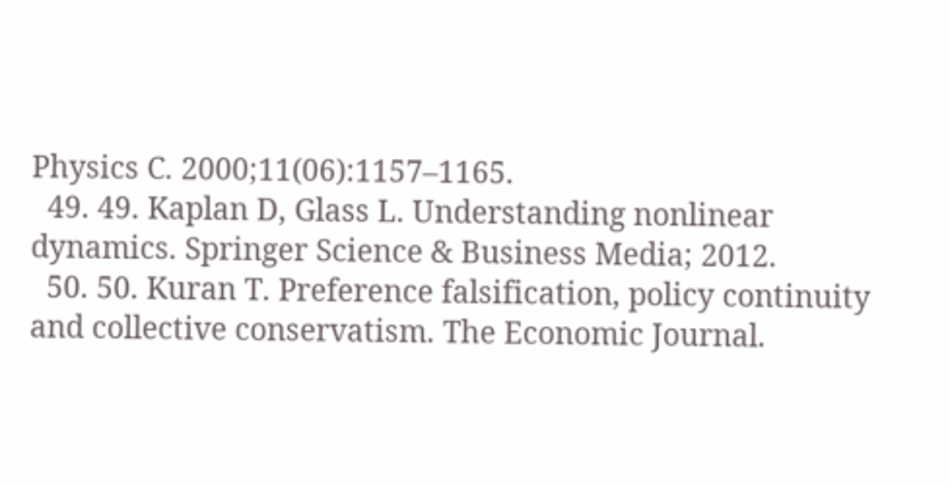Physics C. 2000;11(06):1157–1165.
  49. 49. Kaplan D, Glass L. Understanding nonlinear dynamics. Springer Science & Business Media; 2012.
  50. 50. Kuran T. Preference falsification, policy continuity and collective conservatism. The Economic Journal.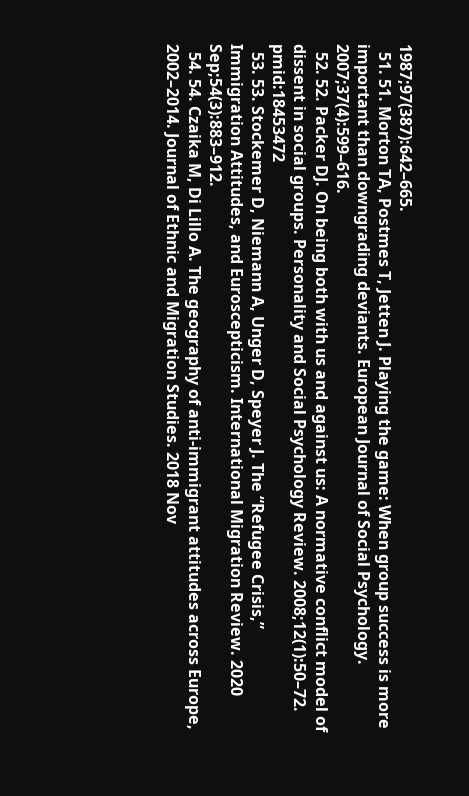1987;97(387):642–665.
  51. 51. Morton TA, Postmes T, Jetten J. Playing the game: When group success is more important than downgrading deviants. European Journal of Social Psychology. 2007;37(4):599–616.
  52. 52. Packer DJ. On being both with us and against us: A normative conflict model of dissent in social groups. Personality and Social Psychology Review. 2008;12(1):50–72. pmid:18453472
  53. 53. Stockemer D, Niemann A, Unger D, Speyer J. The “Refugee Crisis,” Immigration Attitudes, and Euroscepticism. International Migration Review. 2020 Sep;54(3):883–912.
  54. 54. Czaika M, Di Lillo A. The geography of anti-immigrant attitudes across Europe, 2002–2014. Journal of Ethnic and Migration Studies. 2018 Nov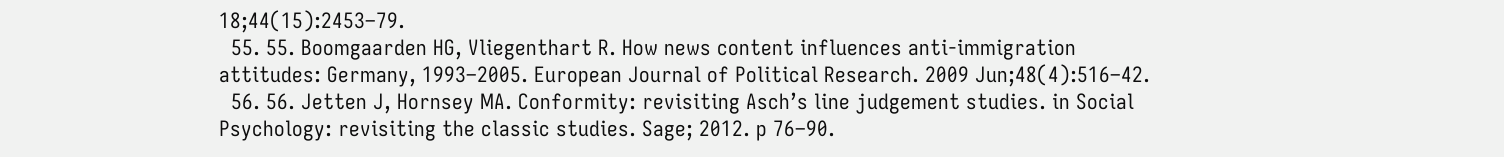18;44(15):2453–79.
  55. 55. Boomgaarden HG, Vliegenthart R. How news content influences anti‐immigration attitudes: Germany, 1993–2005. European Journal of Political Research. 2009 Jun;48(4):516–42.
  56. 56. Jetten J, Hornsey MA. Conformity: revisiting Asch’s line judgement studies. in Social Psychology: revisiting the classic studies. Sage; 2012. p 76–90.